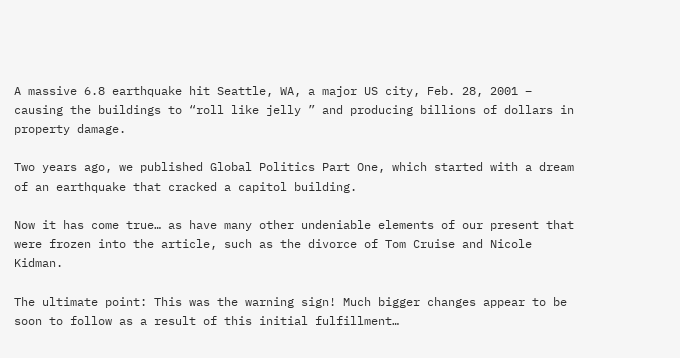A massive 6.8 earthquake hit Seattle, WA, a major US city, Feb. 28, 2001 – causing the buildings to “roll like jelly ” and producing billions of dollars in property damage.

Two years ago, we published Global Politics Part One, which started with a dream of an earthquake that cracked a capitol building.

Now it has come true… as have many other undeniable elements of our present that were frozen into the article, such as the divorce of Tom Cruise and Nicole Kidman.

The ultimate point: This was the warning sign! Much bigger changes appear to be soon to follow as a result of this initial fulfillment…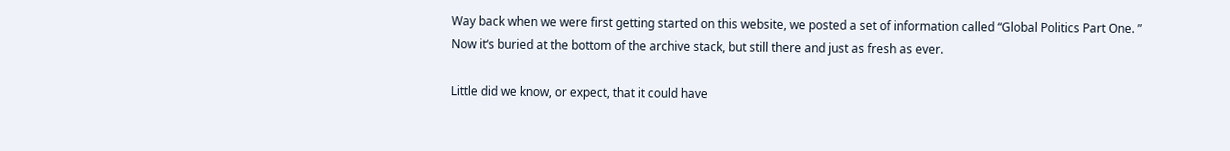Way back when we were first getting started on this website, we posted a set of information called “Global Politics Part One. ” Now it‘s buried at the bottom of the archive stack, but still there and just as fresh as ever.

Little did we know, or expect, that it could have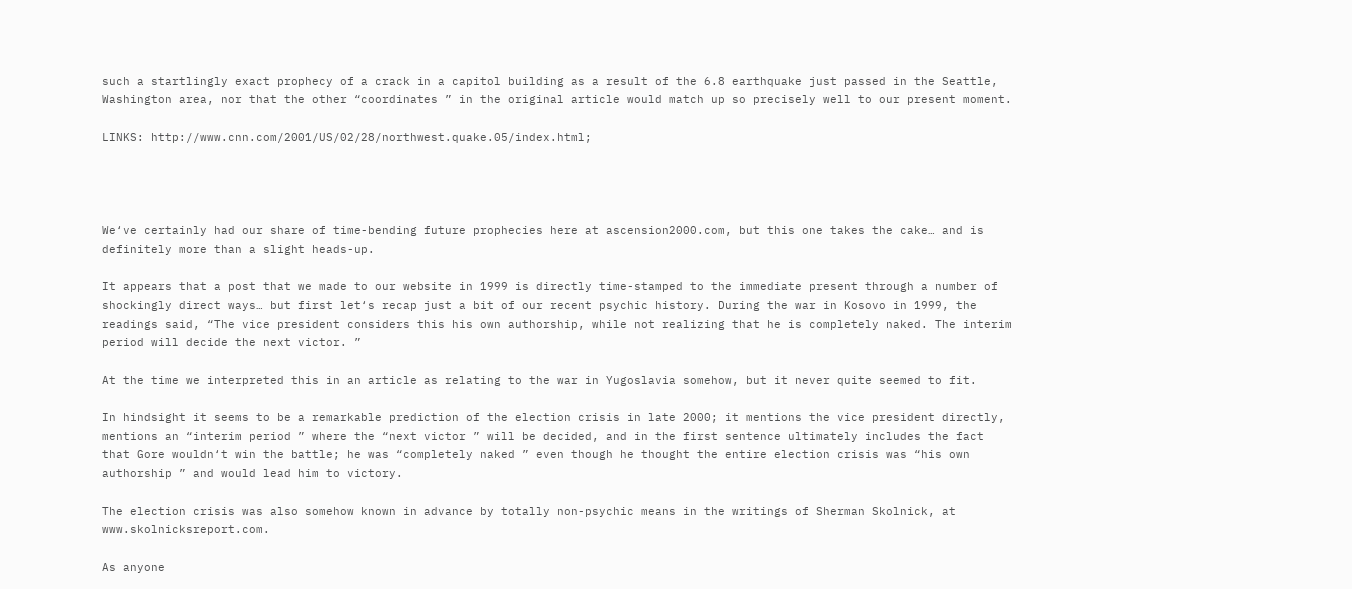such a startlingly exact prophecy of a crack in a capitol building as a result of the 6.8 earthquake just passed in the Seattle, Washington area, nor that the other “coordinates ” in the original article would match up so precisely well to our present moment.

LINKS: http://www.cnn.com/2001/US/02/28/northwest.quake.05/index.html;




We‘ve certainly had our share of time-bending future prophecies here at ascension2000.com, but this one takes the cake… and is definitely more than a slight heads-up.

It appears that a post that we made to our website in 1999 is directly time-stamped to the immediate present through a number of shockingly direct ways… but first let‘s recap just a bit of our recent psychic history. During the war in Kosovo in 1999, the readings said, “The vice president considers this his own authorship, while not realizing that he is completely naked. The interim period will decide the next victor. ”

At the time we interpreted this in an article as relating to the war in Yugoslavia somehow, but it never quite seemed to fit.

In hindsight it seems to be a remarkable prediction of the election crisis in late 2000; it mentions the vice president directly, mentions an “interim period ” where the “next victor ” will be decided, and in the first sentence ultimately includes the fact that Gore wouldn‘t win the battle; he was “completely naked ” even though he thought the entire election crisis was “his own authorship ” and would lead him to victory.

The election crisis was also somehow known in advance by totally non-psychic means in the writings of Sherman Skolnick, at www.skolnicksreport.com.

As anyone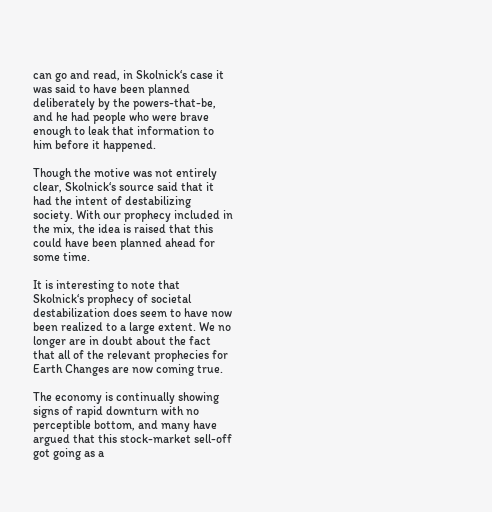can go and read, in Skolnick‘s case it was said to have been planned deliberately by the powers-that-be, and he had people who were brave enough to leak that information to him before it happened.

Though the motive was not entirely clear, Skolnick‘s source said that it had the intent of destabilizing society. With our prophecy included in the mix, the idea is raised that this could have been planned ahead for some time.

It is interesting to note that Skolnick‘s prophecy of societal destabilization does seem to have now been realized to a large extent. We no longer are in doubt about the fact that all of the relevant prophecies for Earth Changes are now coming true.

The economy is continually showing signs of rapid downturn with no perceptible bottom, and many have argued that this stock-market sell-off got going as a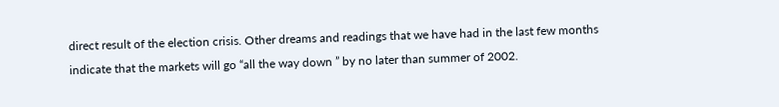direct result of the election crisis. Other dreams and readings that we have had in the last few months indicate that the markets will go “all the way down ” by no later than summer of 2002.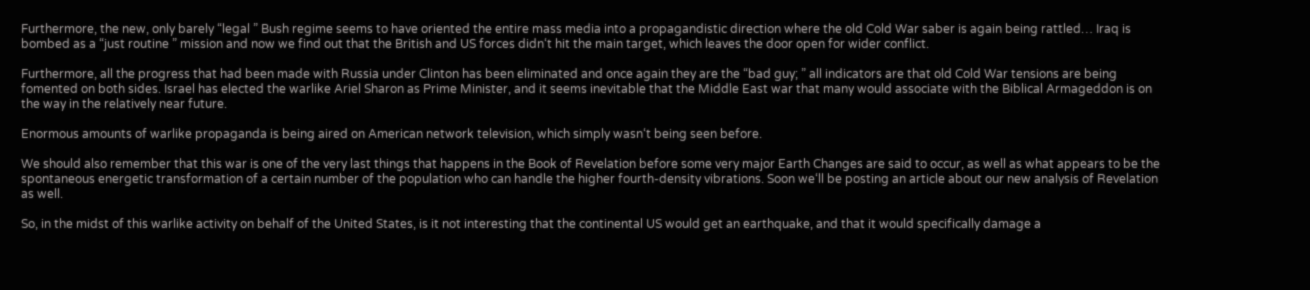Furthermore, the new, only barely “legal ” Bush regime seems to have oriented the entire mass media into a propagandistic direction where the old Cold War saber is again being rattled… Iraq is bombed as a “just routine ” mission and now we find out that the British and US forces didn‘t hit the main target, which leaves the door open for wider conflict.

Furthermore, all the progress that had been made with Russia under Clinton has been eliminated and once again they are the “bad guy; ” all indicators are that old Cold War tensions are being fomented on both sides. Israel has elected the warlike Ariel Sharon as Prime Minister, and it seems inevitable that the Middle East war that many would associate with the Biblical Armageddon is on the way in the relatively near future.

Enormous amounts of warlike propaganda is being aired on American network television, which simply wasn‘t being seen before.

We should also remember that this war is one of the very last things that happens in the Book of Revelation before some very major Earth Changes are said to occur, as well as what appears to be the spontaneous energetic transformation of a certain number of the population who can handle the higher fourth-density vibrations. Soon we‘ll be posting an article about our new analysis of Revelation as well.

So, in the midst of this warlike activity on behalf of the United States, is it not interesting that the continental US would get an earthquake, and that it would specifically damage a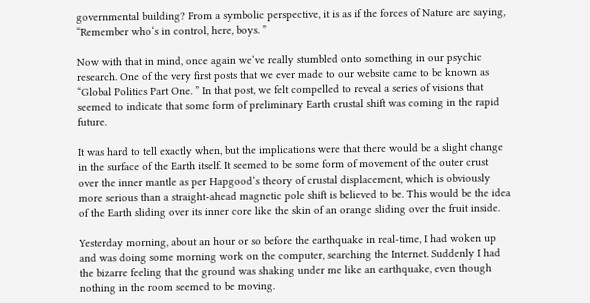governmental building? From a symbolic perspective, it is as if the forces of Nature are saying, “Remember who‘s in control, here, boys. ”

Now with that in mind, once again we‘ve really stumbled onto something in our psychic research. One of the very first posts that we ever made to our website came to be known as “Global Politics Part One. ” In that post, we felt compelled to reveal a series of visions that seemed to indicate that some form of preliminary Earth crustal shift was coming in the rapid future.

It was hard to tell exactly when, but the implications were that there would be a slight change in the surface of the Earth itself. It seemed to be some form of movement of the outer crust over the inner mantle as per Hapgood‘s theory of crustal displacement, which is obviously more serious than a straight-ahead magnetic pole shift is believed to be. This would be the idea of the Earth sliding over its inner core like the skin of an orange sliding over the fruit inside.

Yesterday morning, about an hour or so before the earthquake in real-time, I had woken up and was doing some morning work on the computer, searching the Internet. Suddenly I had the bizarre feeling that the ground was shaking under me like an earthquake, even though nothing in the room seemed to be moving.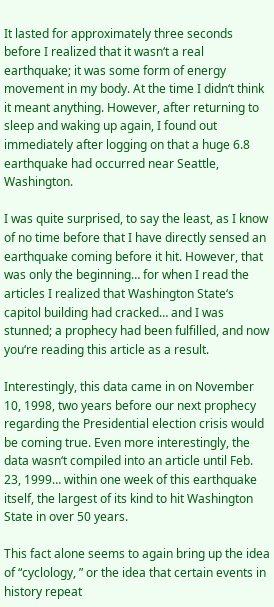It lasted for approximately three seconds before I realized that it wasn‘t a real earthquake; it was some form of energy movement in my body. At the time I didn‘t think it meant anything. However, after returning to sleep and waking up again, I found out immediately after logging on that a huge 6.8 earthquake had occurred near Seattle, Washington.

I was quite surprised, to say the least, as I know of no time before that I have directly sensed an earthquake coming before it hit. However, that was only the beginning… for when I read the articles I realized that Washington State‘s capitol building had cracked… and I was stunned; a prophecy had been fulfilled, and now you‘re reading this article as a result.

Interestingly, this data came in on November 10, 1998, two years before our next prophecy regarding the Presidential election crisis would be coming true. Even more interestingly, the data wasn‘t compiled into an article until Feb. 23, 1999… within one week of this earthquake itself, the largest of its kind to hit Washington State in over 50 years.

This fact alone seems to again bring up the idea of “cyclology, ” or the idea that certain events in history repeat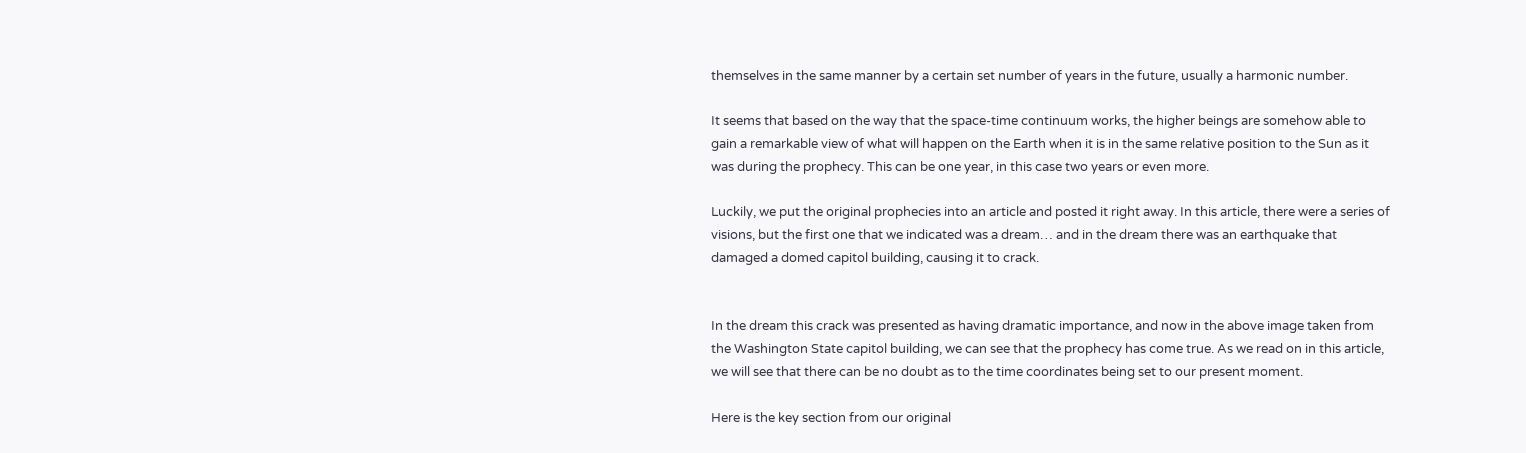themselves in the same manner by a certain set number of years in the future, usually a harmonic number.

It seems that based on the way that the space-time continuum works, the higher beings are somehow able to gain a remarkable view of what will happen on the Earth when it is in the same relative position to the Sun as it was during the prophecy. This can be one year, in this case two years or even more.

Luckily, we put the original prophecies into an article and posted it right away. In this article, there were a series of visions, but the first one that we indicated was a dream… and in the dream there was an earthquake that damaged a domed capitol building, causing it to crack.


In the dream this crack was presented as having dramatic importance, and now in the above image taken from the Washington State capitol building, we can see that the prophecy has come true. As we read on in this article, we will see that there can be no doubt as to the time coordinates being set to our present moment.

Here is the key section from our original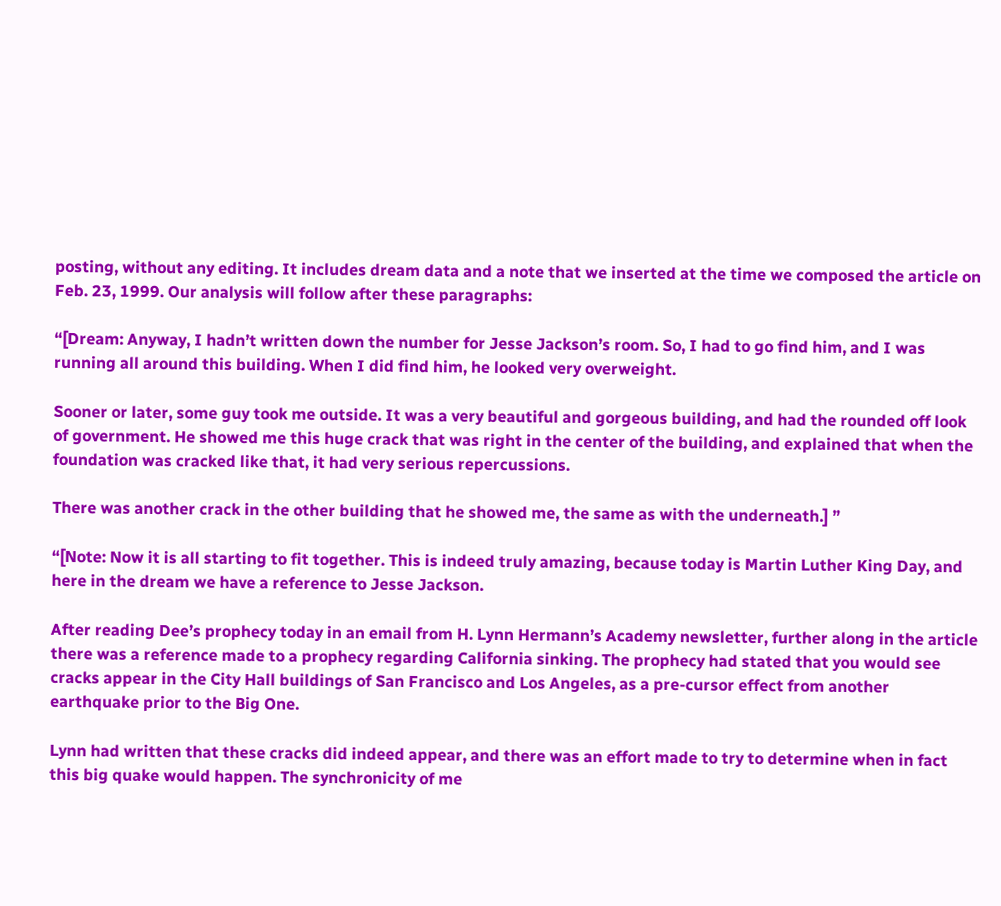posting, without any editing. It includes dream data and a note that we inserted at the time we composed the article on Feb. 23, 1999. Our analysis will follow after these paragraphs:

“[Dream: Anyway, I hadn’t written down the number for Jesse Jackson’s room. So, I had to go find him, and I was running all around this building. When I did find him, he looked very overweight.

Sooner or later, some guy took me outside. It was a very beautiful and gorgeous building, and had the rounded off look of government. He showed me this huge crack that was right in the center of the building, and explained that when the foundation was cracked like that, it had very serious repercussions.

There was another crack in the other building that he showed me, the same as with the underneath.] ”

“[Note: Now it is all starting to fit together. This is indeed truly amazing, because today is Martin Luther King Day, and here in the dream we have a reference to Jesse Jackson.

After reading Dee’s prophecy today in an email from H. Lynn Hermann’s Academy newsletter, further along in the article there was a reference made to a prophecy regarding California sinking. The prophecy had stated that you would see cracks appear in the City Hall buildings of San Francisco and Los Angeles, as a pre-cursor effect from another earthquake prior to the Big One.

Lynn had written that these cracks did indeed appear, and there was an effort made to try to determine when in fact this big quake would happen. The synchronicity of me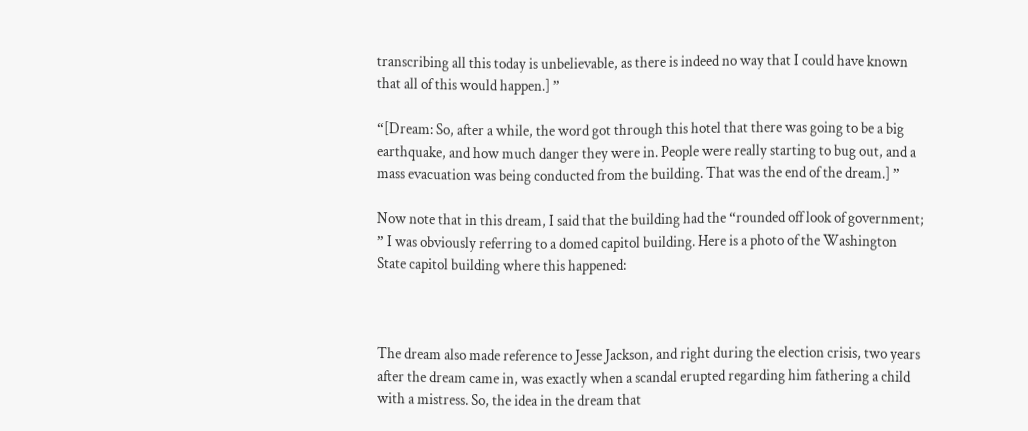transcribing all this today is unbelievable, as there is indeed no way that I could have known that all of this would happen.] ”

“[Dream: So, after a while, the word got through this hotel that there was going to be a big earthquake, and how much danger they were in. People were really starting to bug out, and a mass evacuation was being conducted from the building. That was the end of the dream.] ”

Now note that in this dream, I said that the building had the “rounded off look of government; ” I was obviously referring to a domed capitol building. Here is a photo of the Washington State capitol building where this happened:



The dream also made reference to Jesse Jackson, and right during the election crisis, two years after the dream came in, was exactly when a scandal erupted regarding him fathering a child with a mistress. So, the idea in the dream that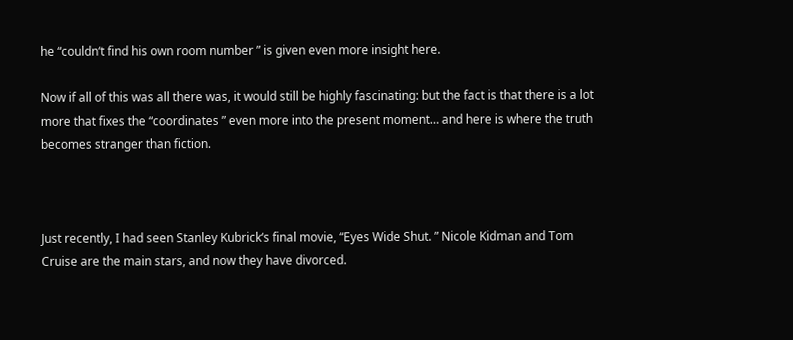he “couldn‘t find his own room number ” is given even more insight here.

Now if all of this was all there was, it would still be highly fascinating: but the fact is that there is a lot more that fixes the “coordinates ” even more into the present moment… and here is where the truth becomes stranger than fiction.



Just recently, I had seen Stanley Kubrick‘s final movie, “Eyes Wide Shut. ” Nicole Kidman and Tom Cruise are the main stars, and now they have divorced.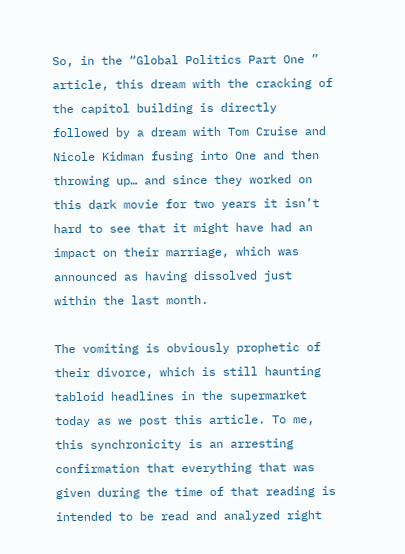So, in the “Global Politics Part One ” article, this dream with the cracking of the capitol building is directly followed by a dream with Tom Cruise and Nicole Kidman fusing into One and then throwing up… and since they worked on this dark movie for two years it isn’t hard to see that it might have had an impact on their marriage, which was announced as having dissolved just within the last month.

The vomiting is obviously prophetic of their divorce, which is still haunting tabloid headlines in the supermarket today as we post this article. To me, this synchronicity is an arresting confirmation that everything that was given during the time of that reading is intended to be read and analyzed right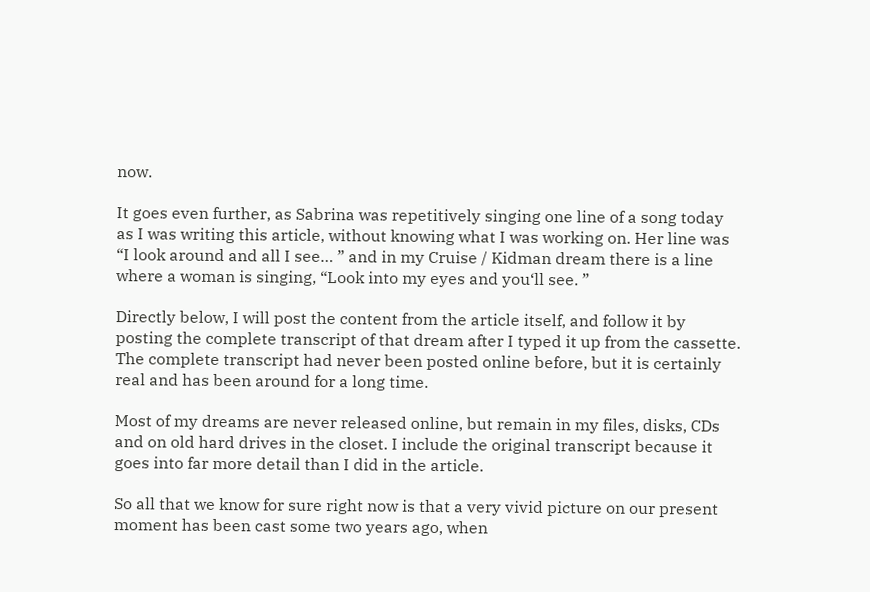now.

It goes even further, as Sabrina was repetitively singing one line of a song today as I was writing this article, without knowing what I was working on. Her line was “I look around and all I see… ” and in my Cruise / Kidman dream there is a line where a woman is singing, “Look into my eyes and you‘ll see. ”

Directly below, I will post the content from the article itself, and follow it by posting the complete transcript of that dream after I typed it up from the cassette. The complete transcript had never been posted online before, but it is certainly real and has been around for a long time.

Most of my dreams are never released online, but remain in my files, disks, CDs and on old hard drives in the closet. I include the original transcript because it goes into far more detail than I did in the article.

So all that we know for sure right now is that a very vivid picture on our present moment has been cast some two years ago, when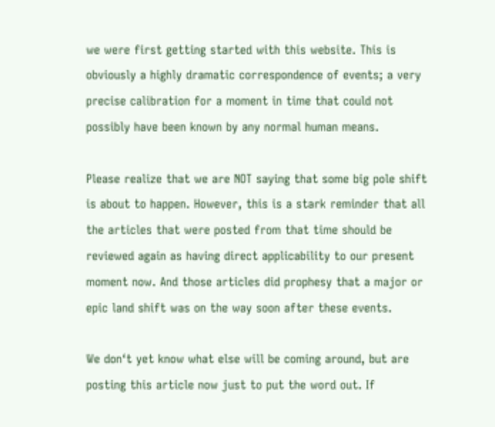we were first getting started with this website. This is obviously a highly dramatic correspondence of events; a very precise calibration for a moment in time that could not possibly have been known by any normal human means.

Please realize that we are NOT saying that some big pole shift is about to happen. However, this is a stark reminder that all the articles that were posted from that time should be reviewed again as having direct applicability to our present moment now. And those articles did prophesy that a major or epic land shift was on the way soon after these events.

We don‘t yet know what else will be coming around, but are posting this article now just to put the word out. If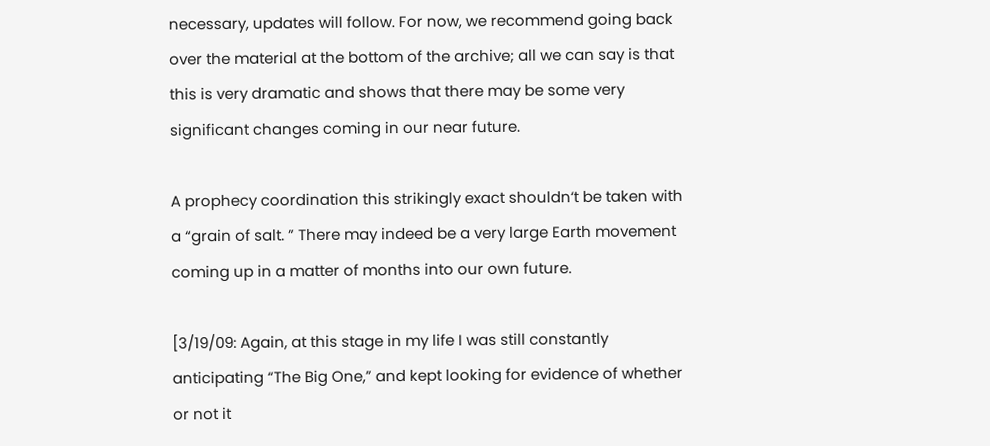necessary, updates will follow. For now, we recommend going back over the material at the bottom of the archive; all we can say is that this is very dramatic and shows that there may be some very significant changes coming in our near future.

A prophecy coordination this strikingly exact shouldn‘t be taken with a “grain of salt. ” There may indeed be a very large Earth movement coming up in a matter of months into our own future.

[3/19/09: Again, at this stage in my life I was still constantly anticipating “The Big One,” and kept looking for evidence of whether or not it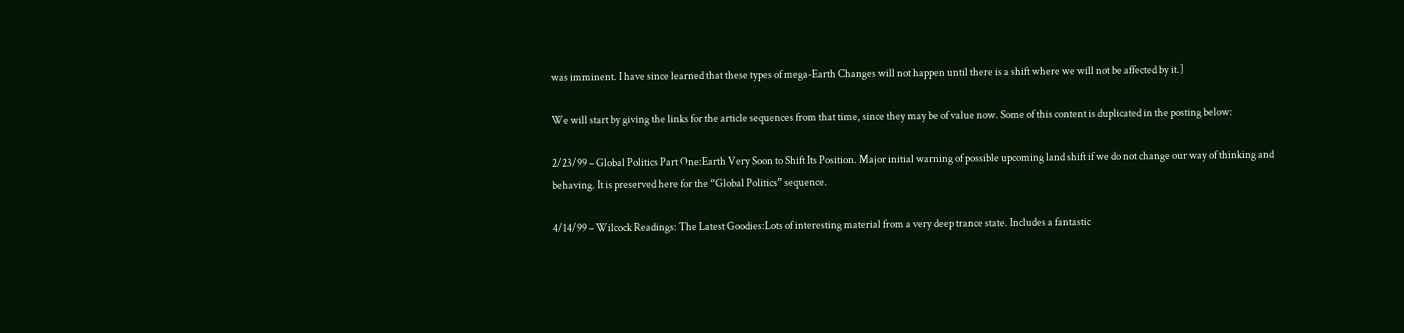was imminent. I have since learned that these types of mega-Earth Changes will not happen until there is a shift where we will not be affected by it.]

We will start by giving the links for the article sequences from that time, since they may be of value now. Some of this content is duplicated in the posting below:

2/23/99 – Global Politics Part One:Earth Very Soon to Shift Its Position. Major initial warning of possible upcoming land shift if we do not change our way of thinking and behaving. It is preserved here for the “Global Politics” sequence.

4/14/99 – Wilcock Readings: The Latest Goodies:Lots of interesting material from a very deep trance state. Includes a fantastic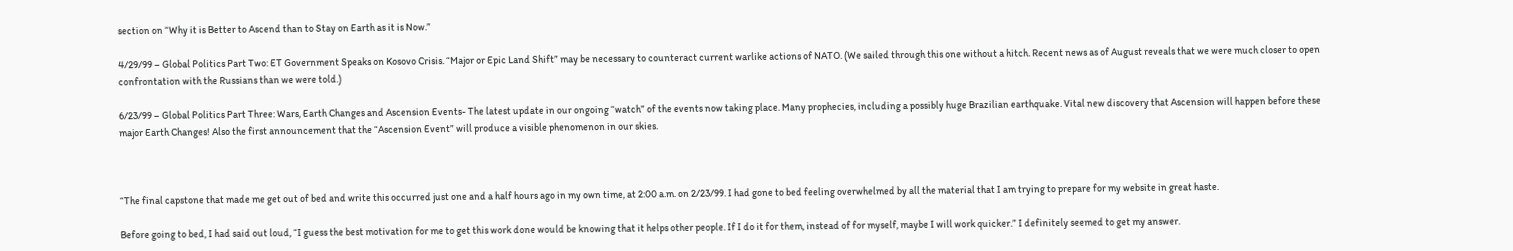section on “Why it is Better to Ascend than to Stay on Earth as it is Now.”

4/29/99 – Global Politics Part Two: ET Government Speaks on Kosovo Crisis. “Major or Epic Land Shift” may be necessary to counteract current warlike actions of NATO. (We sailed through this one without a hitch. Recent news as of August reveals that we were much closer to open confrontation with the Russians than we were told.)

6/23/99 – Global Politics Part Three: Wars, Earth Changes and Ascension Events- The latest update in our ongoing “watch” of the events now taking place. Many prophecies, including a possibly huge Brazilian earthquake. Vital new discovery that Ascension will happen before these major Earth Changes! Also the first announcement that the “Ascension Event” will produce a visible phenomenon in our skies.



“The final capstone that made me get out of bed and write this occurred just one and a half hours ago in my own time, at 2:00 a.m. on 2/23/99. I had gone to bed feeling overwhelmed by all the material that I am trying to prepare for my website in great haste.

Before going to bed, I had said out loud, “I guess the best motivation for me to get this work done would be knowing that it helps other people. If I do it for them, instead of for myself, maybe I will work quicker.” I definitely seemed to get my answer.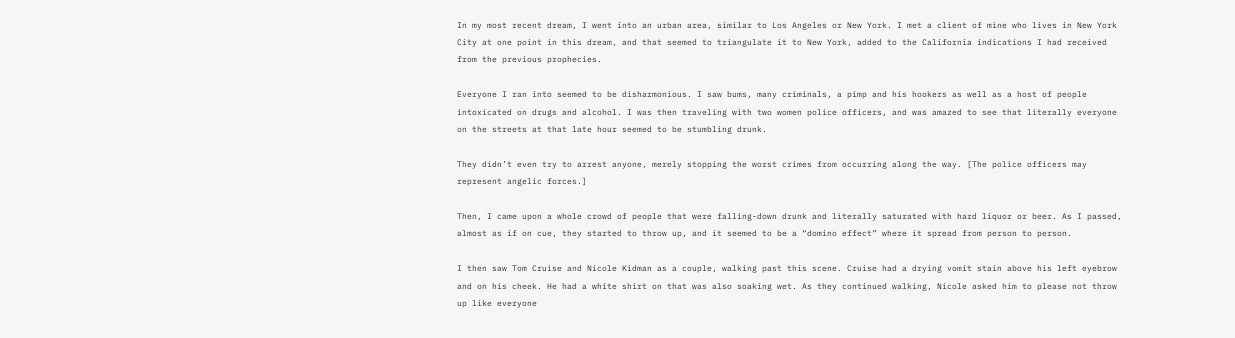In my most recent dream, I went into an urban area, similar to Los Angeles or New York. I met a client of mine who lives in New York City at one point in this dream, and that seemed to triangulate it to New York, added to the California indications I had received from the previous prophecies.

Everyone I ran into seemed to be disharmonious. I saw bums, many criminals, a pimp and his hookers as well as a host of people intoxicated on drugs and alcohol. I was then traveling with two women police officers, and was amazed to see that literally everyone on the streets at that late hour seemed to be stumbling drunk.

They didn’t even try to arrest anyone, merely stopping the worst crimes from occurring along the way. [The police officers may represent angelic forces.]

Then, I came upon a whole crowd of people that were falling-down drunk and literally saturated with hard liquor or beer. As I passed, almost as if on cue, they started to throw up, and it seemed to be a “domino effect” where it spread from person to person.

I then saw Tom Cruise and Nicole Kidman as a couple, walking past this scene. Cruise had a drying vomit stain above his left eyebrow and on his cheek. He had a white shirt on that was also soaking wet. As they continued walking, Nicole asked him to please not throw up like everyone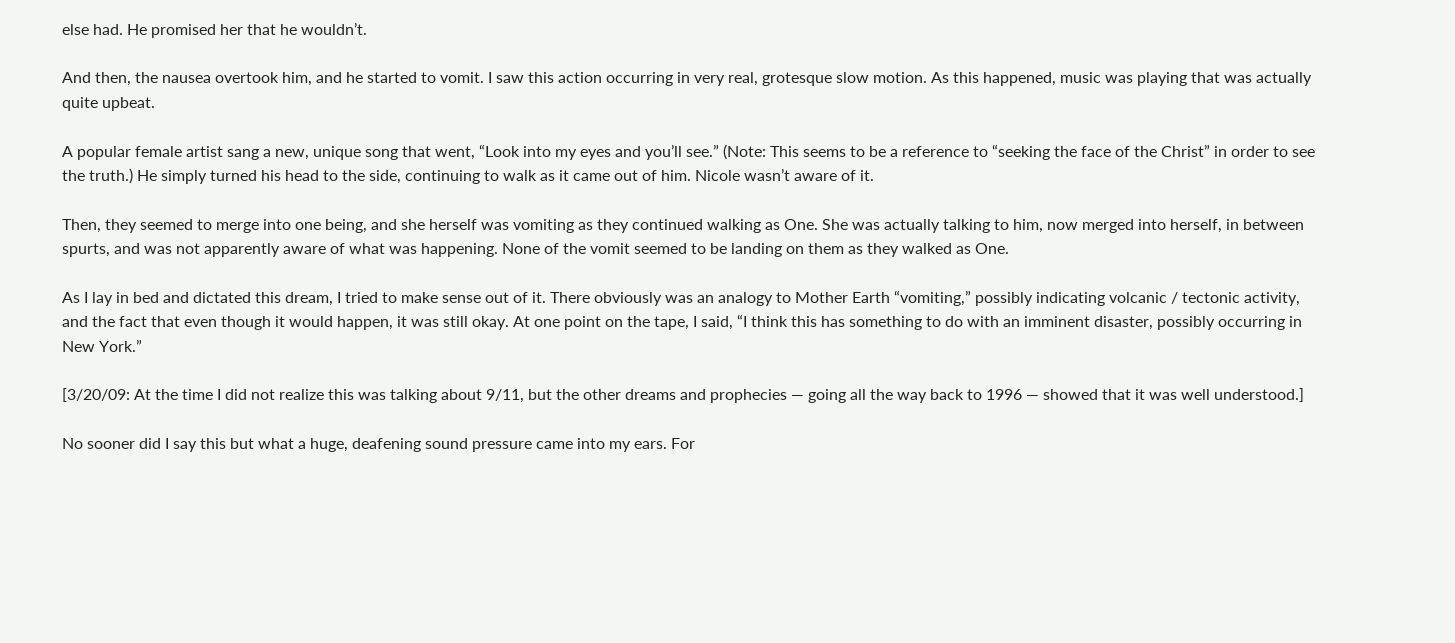else had. He promised her that he wouldn’t.

And then, the nausea overtook him, and he started to vomit. I saw this action occurring in very real, grotesque slow motion. As this happened, music was playing that was actually quite upbeat.

A popular female artist sang a new, unique song that went, “Look into my eyes and you’ll see.” (Note: This seems to be a reference to “seeking the face of the Christ” in order to see the truth.) He simply turned his head to the side, continuing to walk as it came out of him. Nicole wasn’t aware of it.

Then, they seemed to merge into one being, and she herself was vomiting as they continued walking as One. She was actually talking to him, now merged into herself, in between spurts, and was not apparently aware of what was happening. None of the vomit seemed to be landing on them as they walked as One.

As I lay in bed and dictated this dream, I tried to make sense out of it. There obviously was an analogy to Mother Earth “vomiting,” possibly indicating volcanic / tectonic activity, and the fact that even though it would happen, it was still okay. At one point on the tape, I said, “I think this has something to do with an imminent disaster, possibly occurring in New York.”

[3/20/09: At the time I did not realize this was talking about 9/11, but the other dreams and prophecies — going all the way back to 1996 — showed that it was well understood.]

No sooner did I say this but what a huge, deafening sound pressure came into my ears. For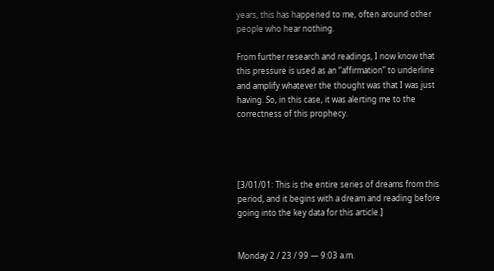years, this has happened to me, often around other people who hear nothing.

From further research and readings, I now know that this pressure is used as an “affirmation” to underline and amplify whatever the thought was that I was just having. So, in this case, it was alerting me to the correctness of this prophecy.




[3/01/01: This is the entire series of dreams from this period, and it begins with a dream and reading before going into the key data for this article.]


Monday 2 / 23 / 99 — 9:03 a.m.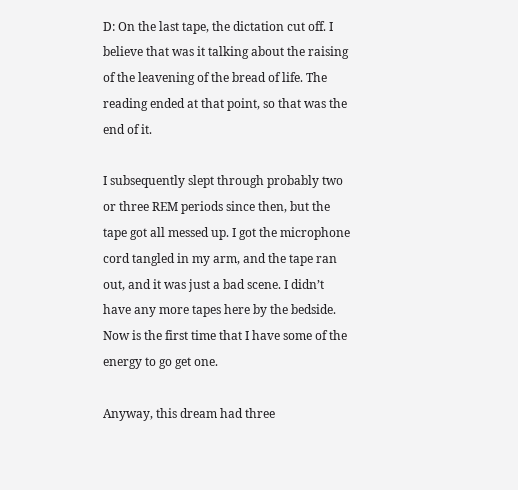D: On the last tape, the dictation cut off. I believe that was it talking about the raising of the leavening of the bread of life. The reading ended at that point, so that was the end of it.

I subsequently slept through probably two or three REM periods since then, but the tape got all messed up. I got the microphone cord tangled in my arm, and the tape ran out, and it was just a bad scene. I didn’t have any more tapes here by the bedside. Now is the first time that I have some of the energy to go get one.

Anyway, this dream had three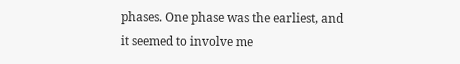phases. One phase was the earliest, and it seemed to involve me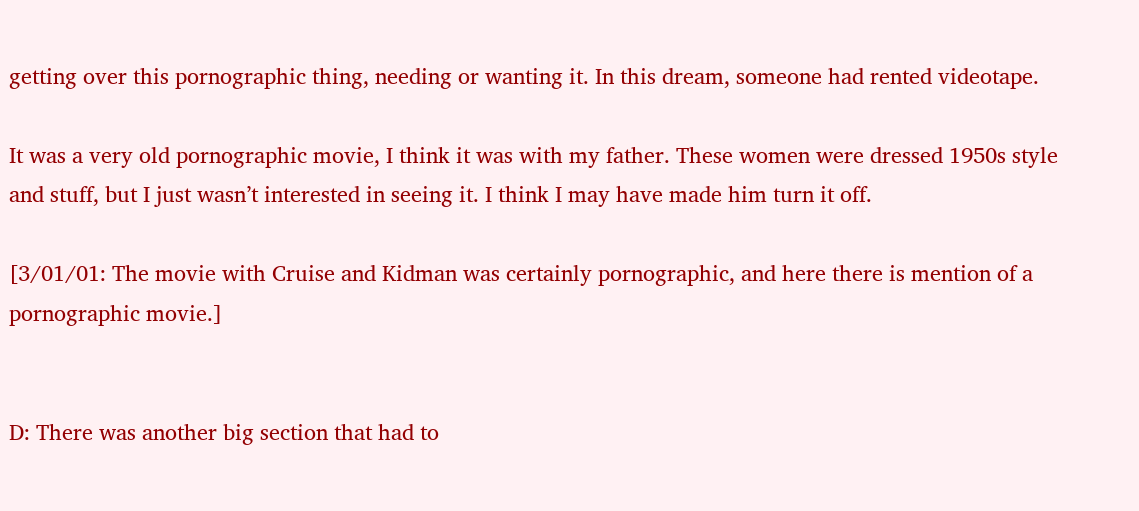getting over this pornographic thing, needing or wanting it. In this dream, someone had rented videotape.

It was a very old pornographic movie, I think it was with my father. These women were dressed 1950s style and stuff, but I just wasn’t interested in seeing it. I think I may have made him turn it off.

[3/01/01: The movie with Cruise and Kidman was certainly pornographic, and here there is mention of a pornographic movie.]


D: There was another big section that had to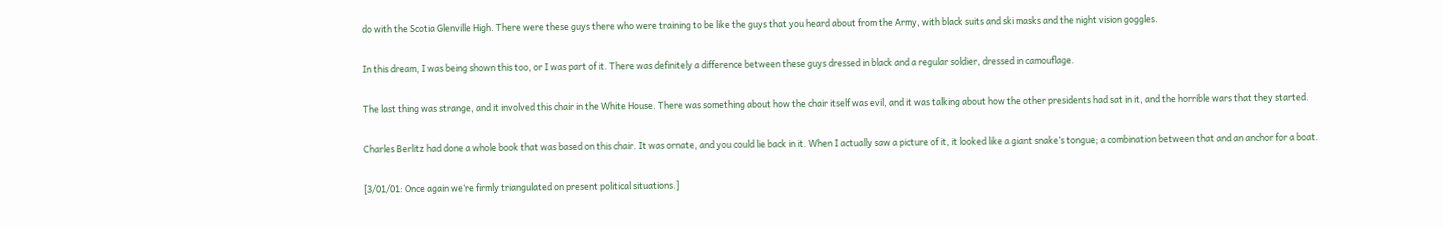do with the Scotia Glenville High. There were these guys there who were training to be like the guys that you heard about from the Army, with black suits and ski masks and the night vision goggles.

In this dream, I was being shown this too, or I was part of it. There was definitely a difference between these guys dressed in black and a regular soldier, dressed in camouflage.

The last thing was strange, and it involved this chair in the White House. There was something about how the chair itself was evil, and it was talking about how the other presidents had sat in it, and the horrible wars that they started.

Charles Berlitz had done a whole book that was based on this chair. It was ornate, and you could lie back in it. When I actually saw a picture of it, it looked like a giant snake’s tongue; a combination between that and an anchor for a boat.

[3/01/01: Once again we‘re firmly triangulated on present political situations.]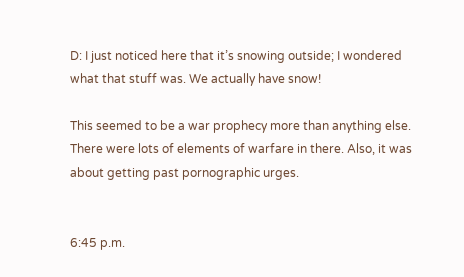D: I just noticed here that it’s snowing outside; I wondered what that stuff was. We actually have snow!

This seemed to be a war prophecy more than anything else. There were lots of elements of warfare in there. Also, it was about getting past pornographic urges.


6:45 p.m.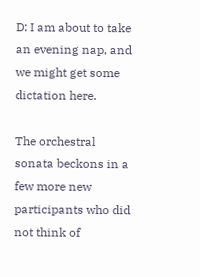D: I am about to take an evening nap, and we might get some dictation here.

The orchestral sonata beckons in a few more new participants who did not think of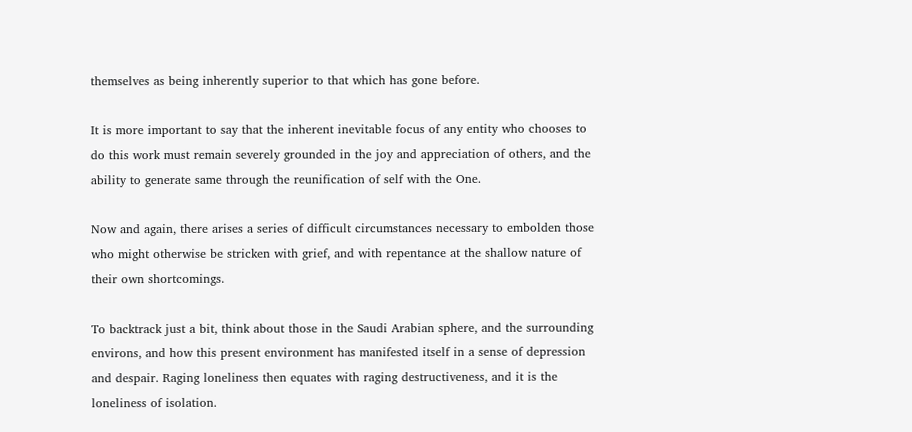themselves as being inherently superior to that which has gone before.

It is more important to say that the inherent inevitable focus of any entity who chooses to do this work must remain severely grounded in the joy and appreciation of others, and the ability to generate same through the reunification of self with the One.

Now and again, there arises a series of difficult circumstances necessary to embolden those who might otherwise be stricken with grief, and with repentance at the shallow nature of their own shortcomings.

To backtrack just a bit, think about those in the Saudi Arabian sphere, and the surrounding environs, and how this present environment has manifested itself in a sense of depression and despair. Raging loneliness then equates with raging destructiveness, and it is the loneliness of isolation.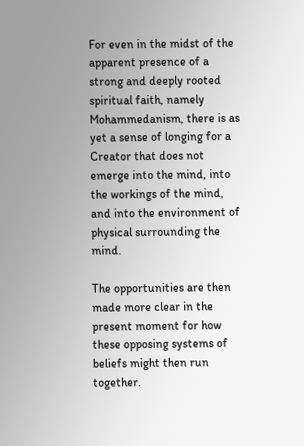For even in the midst of the apparent presence of a strong and deeply rooted spiritual faith, namely Mohammedanism, there is as yet a sense of longing for a Creator that does not emerge into the mind, into the workings of the mind, and into the environment of physical surrounding the mind.

The opportunities are then made more clear in the present moment for how these opposing systems of beliefs might then run together.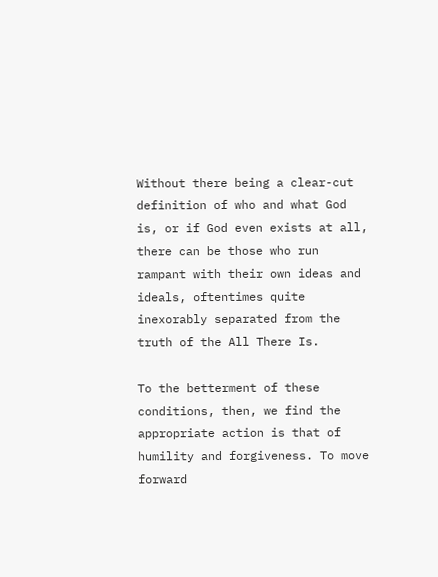Without there being a clear-cut definition of who and what God is, or if God even exists at all, there can be those who run rampant with their own ideas and ideals, oftentimes quite inexorably separated from the truth of the All There Is.

To the betterment of these conditions, then, we find the appropriate action is that of humility and forgiveness. To move forward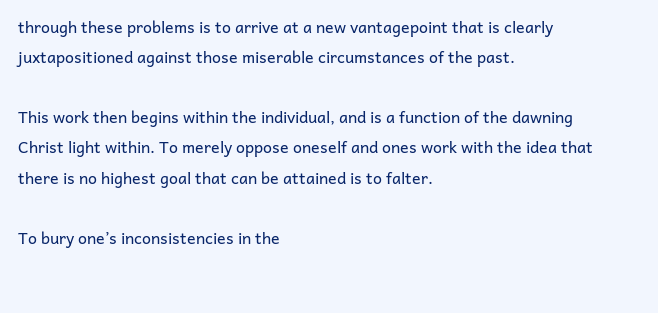through these problems is to arrive at a new vantagepoint that is clearly juxtapositioned against those miserable circumstances of the past.

This work then begins within the individual, and is a function of the dawning Christ light within. To merely oppose oneself and ones work with the idea that there is no highest goal that can be attained is to falter.

To bury one’s inconsistencies in the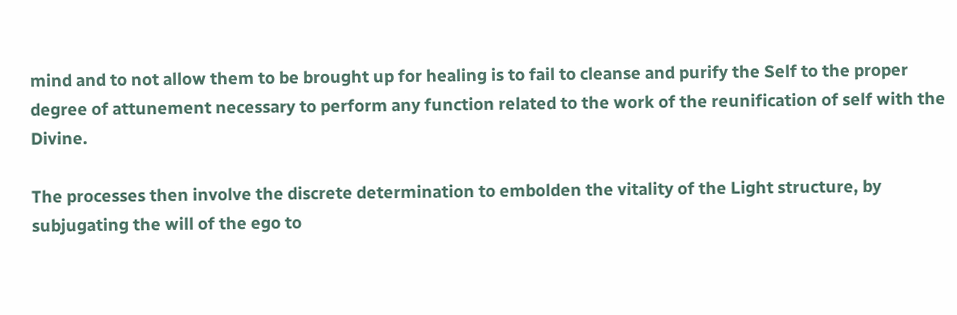mind and to not allow them to be brought up for healing is to fail to cleanse and purify the Self to the proper degree of attunement necessary to perform any function related to the work of the reunification of self with the Divine.

The processes then involve the discrete determination to embolden the vitality of the Light structure, by subjugating the will of the ego to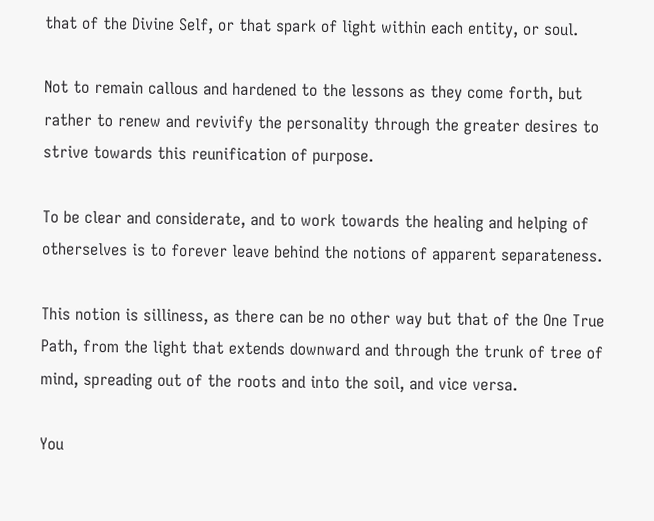that of the Divine Self, or that spark of light within each entity, or soul.

Not to remain callous and hardened to the lessons as they come forth, but rather to renew and revivify the personality through the greater desires to strive towards this reunification of purpose.

To be clear and considerate, and to work towards the healing and helping of otherselves is to forever leave behind the notions of apparent separateness.

This notion is silliness, as there can be no other way but that of the One True Path, from the light that extends downward and through the trunk of tree of mind, spreading out of the roots and into the soil, and vice versa.

You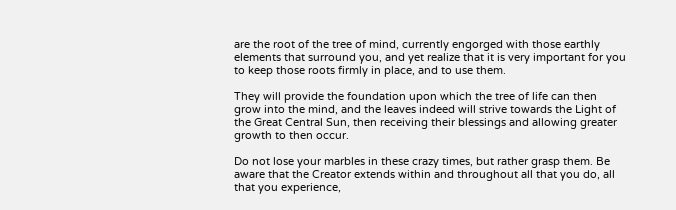are the root of the tree of mind, currently engorged with those earthly elements that surround you, and yet realize that it is very important for you to keep those roots firmly in place, and to use them.

They will provide the foundation upon which the tree of life can then grow into the mind, and the leaves indeed will strive towards the Light of the Great Central Sun, then receiving their blessings and allowing greater growth to then occur.

Do not lose your marbles in these crazy times, but rather grasp them. Be aware that the Creator extends within and throughout all that you do, all that you experience,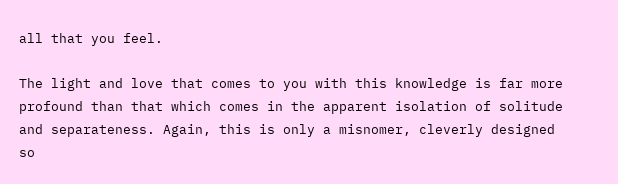all that you feel.

The light and love that comes to you with this knowledge is far more profound than that which comes in the apparent isolation of solitude and separateness. Again, this is only a misnomer, cleverly designed so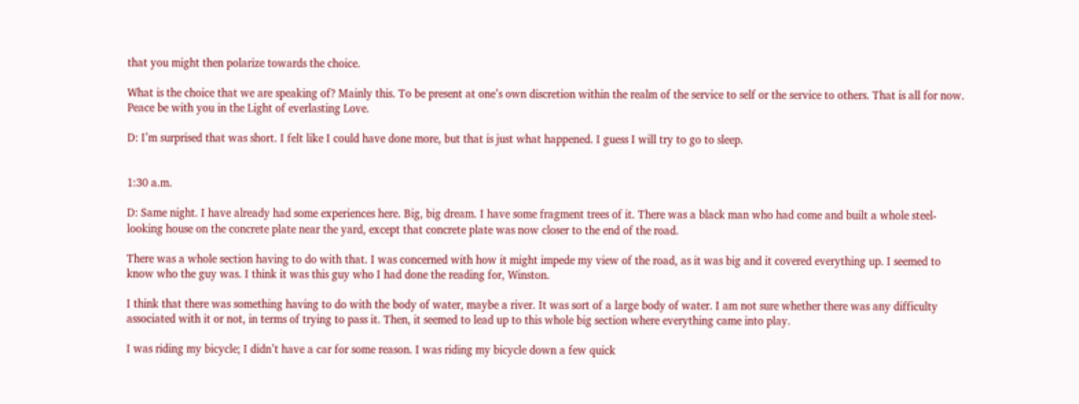that you might then polarize towards the choice.

What is the choice that we are speaking of? Mainly this. To be present at one’s own discretion within the realm of the service to self or the service to others. That is all for now. Peace be with you in the Light of everlasting Love.

D: I’m surprised that was short. I felt like I could have done more, but that is just what happened. I guess I will try to go to sleep.


1:30 a.m.

D: Same night. I have already had some experiences here. Big, big dream. I have some fragment trees of it. There was a black man who had come and built a whole steel-looking house on the concrete plate near the yard, except that concrete plate was now closer to the end of the road.

There was a whole section having to do with that. I was concerned with how it might impede my view of the road, as it was big and it covered everything up. I seemed to know who the guy was. I think it was this guy who I had done the reading for, Winston.

I think that there was something having to do with the body of water, maybe a river. It was sort of a large body of water. I am not sure whether there was any difficulty associated with it or not, in terms of trying to pass it. Then, it seemed to lead up to this whole big section where everything came into play.

I was riding my bicycle; I didn’t have a car for some reason. I was riding my bicycle down a few quick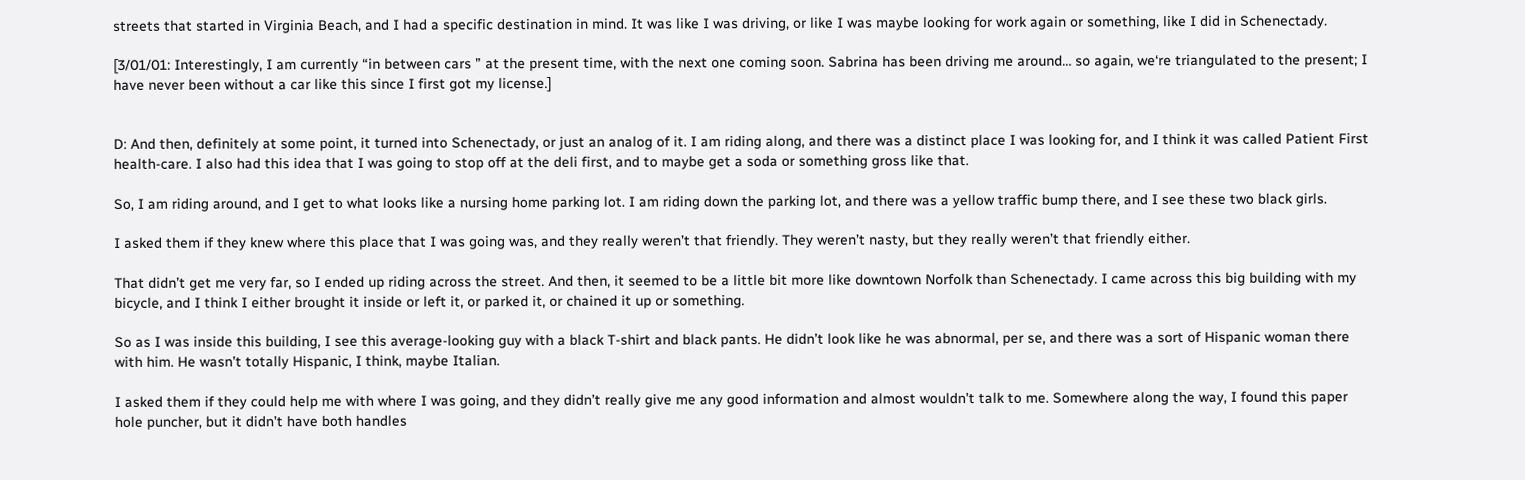streets that started in Virginia Beach, and I had a specific destination in mind. It was like I was driving, or like I was maybe looking for work again or something, like I did in Schenectady.

[3/01/01: Interestingly, I am currently “in between cars ” at the present time, with the next one coming soon. Sabrina has been driving me around… so again, we‘re triangulated to the present; I have never been without a car like this since I first got my license.]


D: And then, definitely at some point, it turned into Schenectady, or just an analog of it. I am riding along, and there was a distinct place I was looking for, and I think it was called Patient First health-care. I also had this idea that I was going to stop off at the deli first, and to maybe get a soda or something gross like that.

So, I am riding around, and I get to what looks like a nursing home parking lot. I am riding down the parking lot, and there was a yellow traffic bump there, and I see these two black girls.

I asked them if they knew where this place that I was going was, and they really weren’t that friendly. They weren’t nasty, but they really weren’t that friendly either.

That didn’t get me very far, so I ended up riding across the street. And then, it seemed to be a little bit more like downtown Norfolk than Schenectady. I came across this big building with my bicycle, and I think I either brought it inside or left it, or parked it, or chained it up or something.

So as I was inside this building, I see this average-looking guy with a black T-shirt and black pants. He didn’t look like he was abnormal, per se, and there was a sort of Hispanic woman there with him. He wasn’t totally Hispanic, I think, maybe Italian.

I asked them if they could help me with where I was going, and they didn’t really give me any good information and almost wouldn’t talk to me. Somewhere along the way, I found this paper hole puncher, but it didn’t have both handles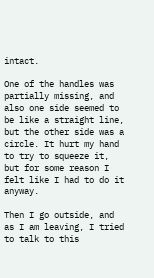intact.

One of the handles was partially missing, and also one side seemed to be like a straight line, but the other side was a circle. It hurt my hand to try to squeeze it, but for some reason I felt like I had to do it anyway.

Then I go outside, and as I am leaving, I tried to talk to this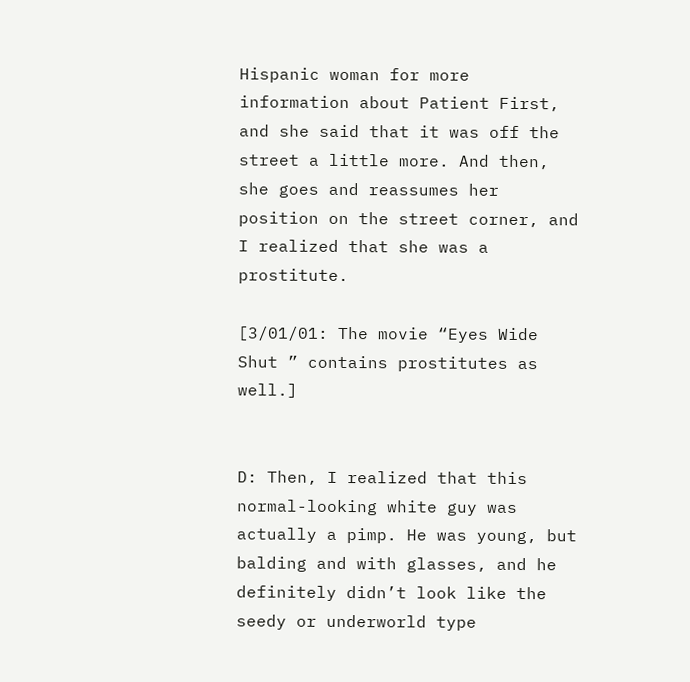Hispanic woman for more information about Patient First, and she said that it was off the street a little more. And then, she goes and reassumes her position on the street corner, and I realized that she was a prostitute.

[3/01/01: The movie “Eyes Wide Shut ” contains prostitutes as well.]


D: Then, I realized that this normal-looking white guy was actually a pimp. He was young, but balding and with glasses, and he definitely didn’t look like the seedy or underworld type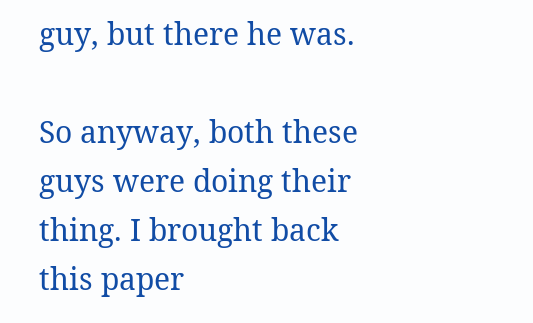guy, but there he was.

So anyway, both these guys were doing their thing. I brought back this paper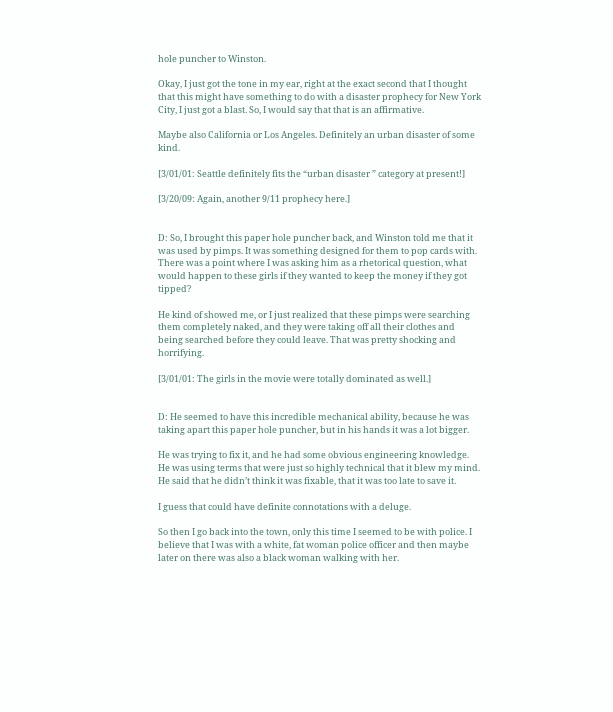hole puncher to Winston.

Okay, I just got the tone in my ear, right at the exact second that I thought that this might have something to do with a disaster prophecy for New York City, I just got a blast. So, I would say that that is an affirmative.

Maybe also California or Los Angeles. Definitely an urban disaster of some kind.

[3/01/01: Seattle definitely fits the “urban disaster ” category at present!]

[3/20/09: Again, another 9/11 prophecy here.]


D: So, I brought this paper hole puncher back, and Winston told me that it was used by pimps. It was something designed for them to pop cards with. There was a point where I was asking him as a rhetorical question, what would happen to these girls if they wanted to keep the money if they got tipped?

He kind of showed me, or I just realized that these pimps were searching them completely naked, and they were taking off all their clothes and being searched before they could leave. That was pretty shocking and horrifying.

[3/01/01: The girls in the movie were totally dominated as well.]


D: He seemed to have this incredible mechanical ability, because he was taking apart this paper hole puncher, but in his hands it was a lot bigger.

He was trying to fix it, and he had some obvious engineering knowledge. He was using terms that were just so highly technical that it blew my mind. He said that he didn’t think it was fixable, that it was too late to save it.

I guess that could have definite connotations with a deluge.

So then I go back into the town, only this time I seemed to be with police. I believe that I was with a white, fat woman police officer and then maybe later on there was also a black woman walking with her.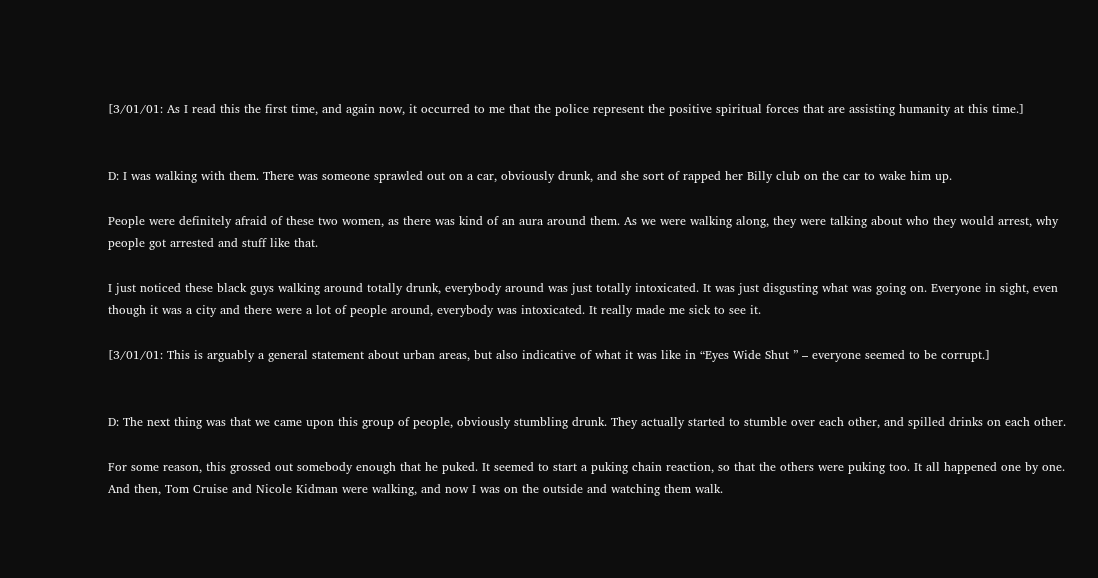[3/01/01: As I read this the first time, and again now, it occurred to me that the police represent the positive spiritual forces that are assisting humanity at this time.]


D: I was walking with them. There was someone sprawled out on a car, obviously drunk, and she sort of rapped her Billy club on the car to wake him up.

People were definitely afraid of these two women, as there was kind of an aura around them. As we were walking along, they were talking about who they would arrest, why people got arrested and stuff like that.

I just noticed these black guys walking around totally drunk, everybody around was just totally intoxicated. It was just disgusting what was going on. Everyone in sight, even though it was a city and there were a lot of people around, everybody was intoxicated. It really made me sick to see it.

[3/01/01: This is arguably a general statement about urban areas, but also indicative of what it was like in “Eyes Wide Shut ” – everyone seemed to be corrupt.]


D: The next thing was that we came upon this group of people, obviously stumbling drunk. They actually started to stumble over each other, and spilled drinks on each other.

For some reason, this grossed out somebody enough that he puked. It seemed to start a puking chain reaction, so that the others were puking too. It all happened one by one. And then, Tom Cruise and Nicole Kidman were walking, and now I was on the outside and watching them walk.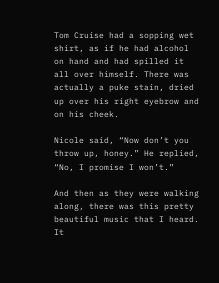Tom Cruise had a sopping wet shirt, as if he had alcohol on hand and had spilled it all over himself. There was actually a puke stain, dried up over his right eyebrow and on his cheek.

Nicole said, “Now don’t you throw up, honey.” He replied, “No, I promise I won’t.”

And then as they were walking along, there was this pretty beautiful music that I heard. It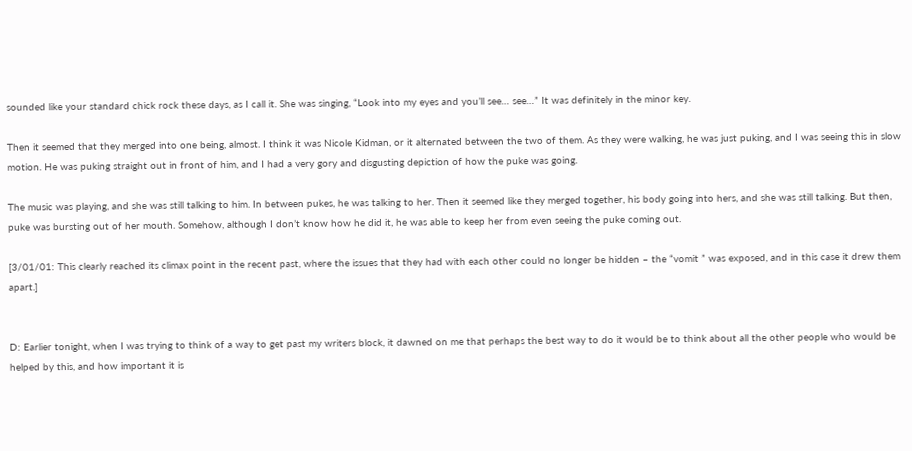sounded like your standard chick rock these days, as I call it. She was singing, “Look into my eyes and you’ll see… see…” It was definitely in the minor key.

Then it seemed that they merged into one being, almost. I think it was Nicole Kidman, or it alternated between the two of them. As they were walking, he was just puking, and I was seeing this in slow motion. He was puking straight out in front of him, and I had a very gory and disgusting depiction of how the puke was going.

The music was playing, and she was still talking to him. In between pukes, he was talking to her. Then it seemed like they merged together, his body going into hers, and she was still talking. But then, puke was bursting out of her mouth. Somehow, although I don’t know how he did it, he was able to keep her from even seeing the puke coming out.

[3/01/01: This clearly reached its climax point in the recent past, where the issues that they had with each other could no longer be hidden – the “vomit ” was exposed, and in this case it drew them apart.]


D: Earlier tonight, when I was trying to think of a way to get past my writers block, it dawned on me that perhaps the best way to do it would be to think about all the other people who would be helped by this, and how important it is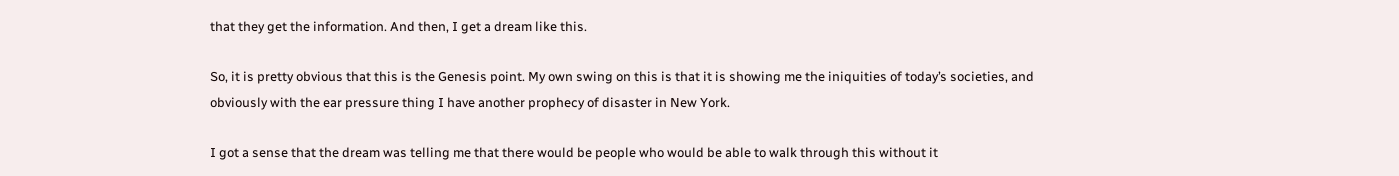that they get the information. And then, I get a dream like this.

So, it is pretty obvious that this is the Genesis point. My own swing on this is that it is showing me the iniquities of today’s societies, and obviously with the ear pressure thing I have another prophecy of disaster in New York.

I got a sense that the dream was telling me that there would be people who would be able to walk through this without it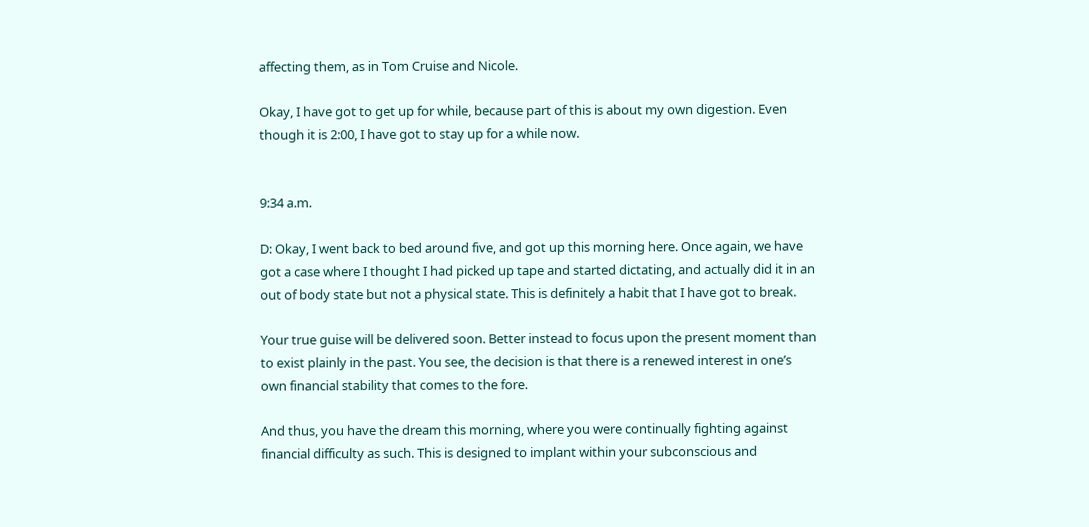affecting them, as in Tom Cruise and Nicole.

Okay, I have got to get up for while, because part of this is about my own digestion. Even though it is 2:00, I have got to stay up for a while now.


9:34 a.m.

D: Okay, I went back to bed around five, and got up this morning here. Once again, we have got a case where I thought I had picked up tape and started dictating, and actually did it in an out of body state but not a physical state. This is definitely a habit that I have got to break.

Your true guise will be delivered soon. Better instead to focus upon the present moment than to exist plainly in the past. You see, the decision is that there is a renewed interest in one’s own financial stability that comes to the fore.

And thus, you have the dream this morning, where you were continually fighting against financial difficulty as such. This is designed to implant within your subconscious and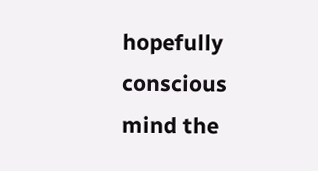hopefully conscious mind the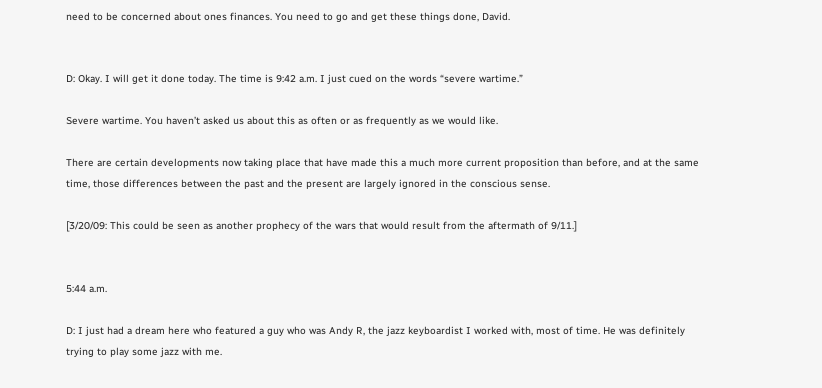need to be concerned about ones finances. You need to go and get these things done, David.


D: Okay. I will get it done today. The time is 9:42 a.m. I just cued on the words “severe wartime.”

Severe wartime. You haven’t asked us about this as often or as frequently as we would like.

There are certain developments now taking place that have made this a much more current proposition than before, and at the same time, those differences between the past and the present are largely ignored in the conscious sense.

[3/20/09: This could be seen as another prophecy of the wars that would result from the aftermath of 9/11.]


5:44 a.m.

D: I just had a dream here who featured a guy who was Andy R, the jazz keyboardist I worked with, most of time. He was definitely trying to play some jazz with me.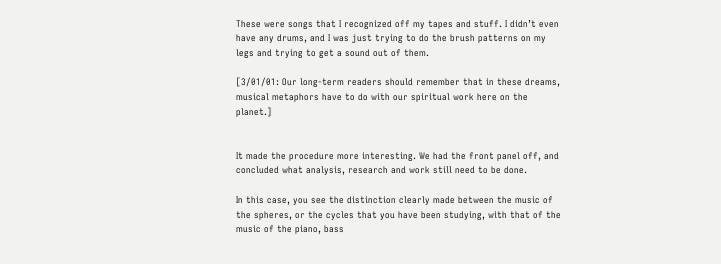These were songs that I recognized off my tapes and stuff. I didn’t even have any drums, and I was just trying to do the brush patterns on my legs and trying to get a sound out of them.

[3/01/01: Our long-term readers should remember that in these dreams, musical metaphors have to do with our spiritual work here on the planet.]


It made the procedure more interesting. We had the front panel off, and concluded what analysis, research and work still need to be done.

In this case, you see the distinction clearly made between the music of the spheres, or the cycles that you have been studying, with that of the music of the piano, bass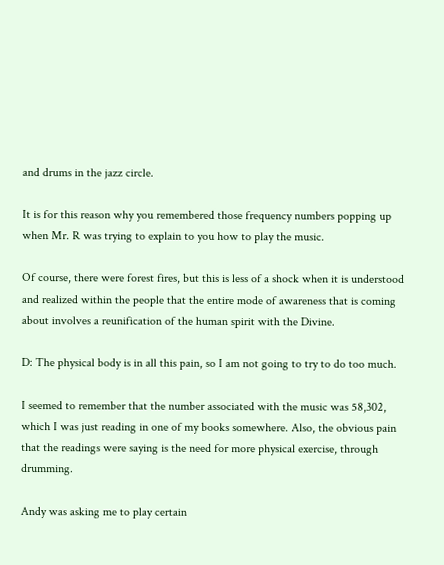and drums in the jazz circle.

It is for this reason why you remembered those frequency numbers popping up when Mr. R was trying to explain to you how to play the music.

Of course, there were forest fires, but this is less of a shock when it is understood and realized within the people that the entire mode of awareness that is coming about involves a reunification of the human spirit with the Divine.

D: The physical body is in all this pain, so I am not going to try to do too much.

I seemed to remember that the number associated with the music was 58,302, which I was just reading in one of my books somewhere. Also, the obvious pain that the readings were saying is the need for more physical exercise, through drumming.

Andy was asking me to play certain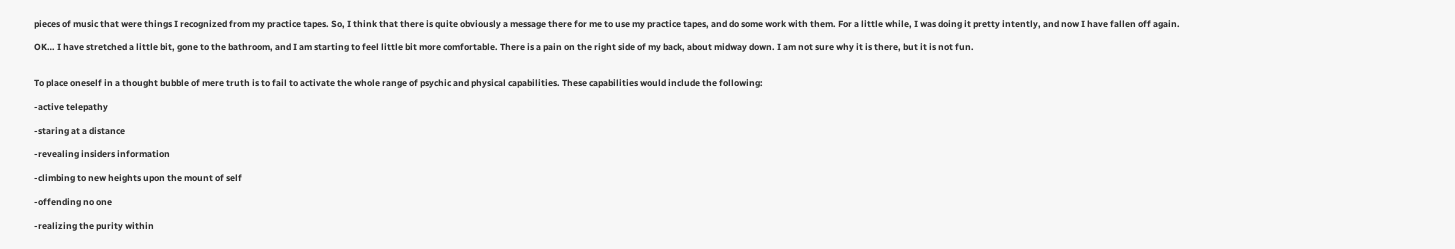pieces of music that were things I recognized from my practice tapes. So, I think that there is quite obviously a message there for me to use my practice tapes, and do some work with them. For a little while, I was doing it pretty intently, and now I have fallen off again.

OK… I have stretched a little bit, gone to the bathroom, and I am starting to feel little bit more comfortable. There is a pain on the right side of my back, about midway down. I am not sure why it is there, but it is not fun.


To place oneself in a thought bubble of mere truth is to fail to activate the whole range of psychic and physical capabilities. These capabilities would include the following:

-active telepathy

-staring at a distance

-revealing insiders information

-climbing to new heights upon the mount of self

-offending no one

-realizing the purity within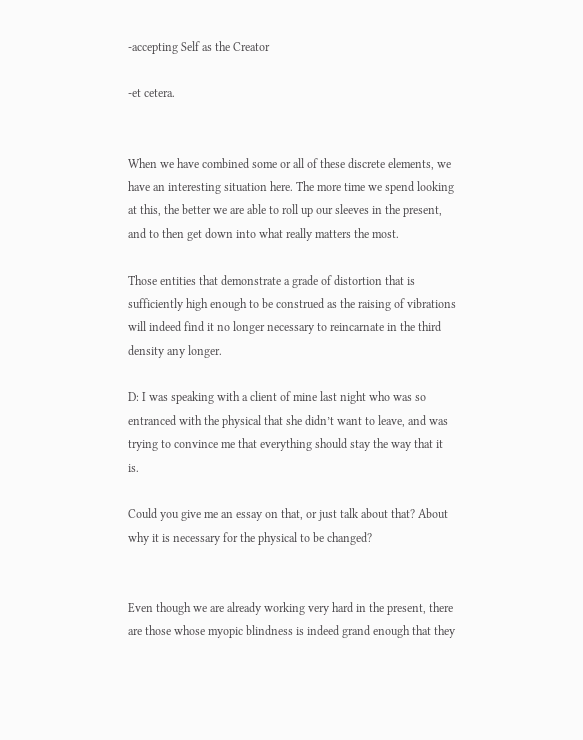-accepting Self as the Creator

-et cetera.


When we have combined some or all of these discrete elements, we have an interesting situation here. The more time we spend looking at this, the better we are able to roll up our sleeves in the present, and to then get down into what really matters the most.

Those entities that demonstrate a grade of distortion that is sufficiently high enough to be construed as the raising of vibrations will indeed find it no longer necessary to reincarnate in the third density any longer.

D: I was speaking with a client of mine last night who was so entranced with the physical that she didn’t want to leave, and was trying to convince me that everything should stay the way that it is.

Could you give me an essay on that, or just talk about that? About why it is necessary for the physical to be changed?


Even though we are already working very hard in the present, there are those whose myopic blindness is indeed grand enough that they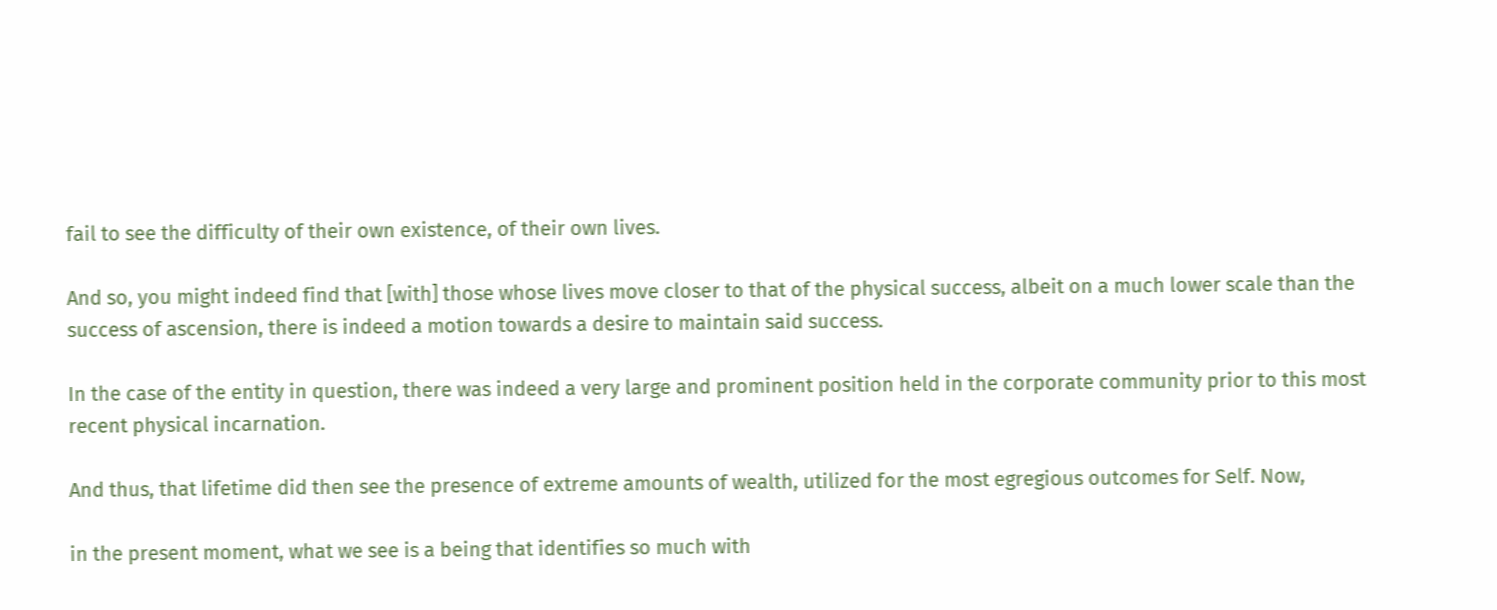fail to see the difficulty of their own existence, of their own lives.

And so, you might indeed find that [with] those whose lives move closer to that of the physical success, albeit on a much lower scale than the success of ascension, there is indeed a motion towards a desire to maintain said success.

In the case of the entity in question, there was indeed a very large and prominent position held in the corporate community prior to this most recent physical incarnation.

And thus, that lifetime did then see the presence of extreme amounts of wealth, utilized for the most egregious outcomes for Self. Now,

in the present moment, what we see is a being that identifies so much with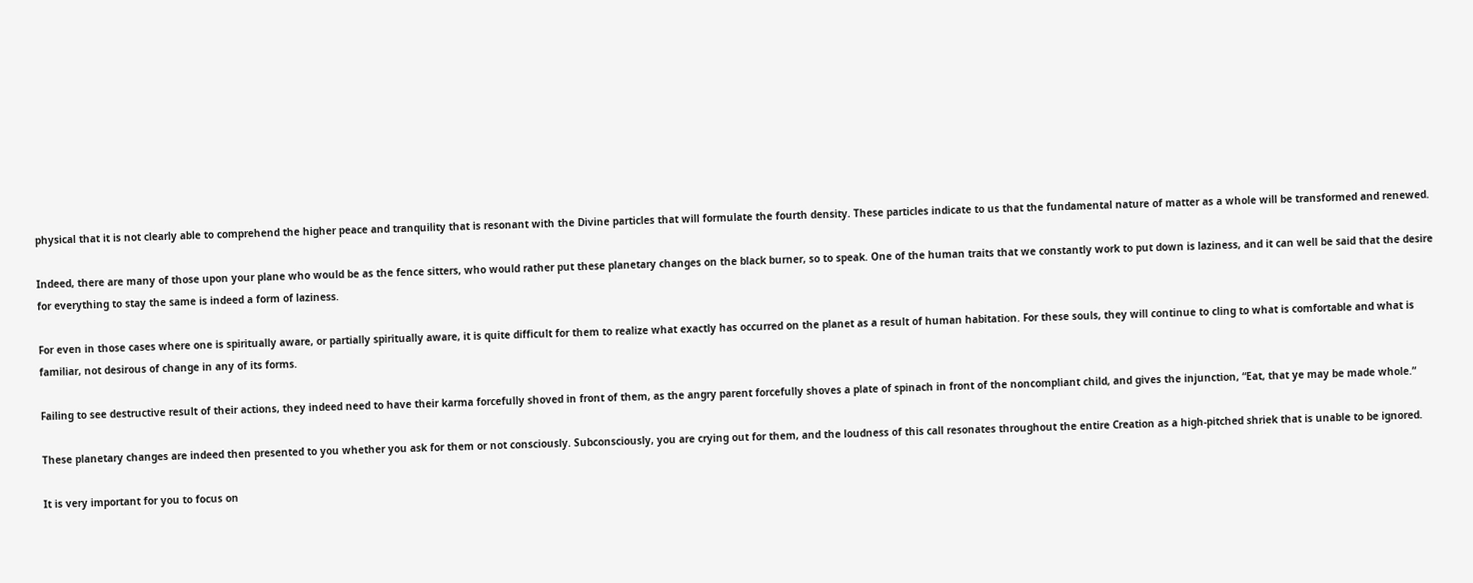physical that it is not clearly able to comprehend the higher peace and tranquility that is resonant with the Divine particles that will formulate the fourth density. These particles indicate to us that the fundamental nature of matter as a whole will be transformed and renewed.

Indeed, there are many of those upon your plane who would be as the fence sitters, who would rather put these planetary changes on the black burner, so to speak. One of the human traits that we constantly work to put down is laziness, and it can well be said that the desire for everything to stay the same is indeed a form of laziness.

For even in those cases where one is spiritually aware, or partially spiritually aware, it is quite difficult for them to realize what exactly has occurred on the planet as a result of human habitation. For these souls, they will continue to cling to what is comfortable and what is familiar, not desirous of change in any of its forms.

Failing to see destructive result of their actions, they indeed need to have their karma forcefully shoved in front of them, as the angry parent forcefully shoves a plate of spinach in front of the noncompliant child, and gives the injunction, “Eat, that ye may be made whole.”

These planetary changes are indeed then presented to you whether you ask for them or not consciously. Subconsciously, you are crying out for them, and the loudness of this call resonates throughout the entire Creation as a high-pitched shriek that is unable to be ignored.

It is very important for you to focus on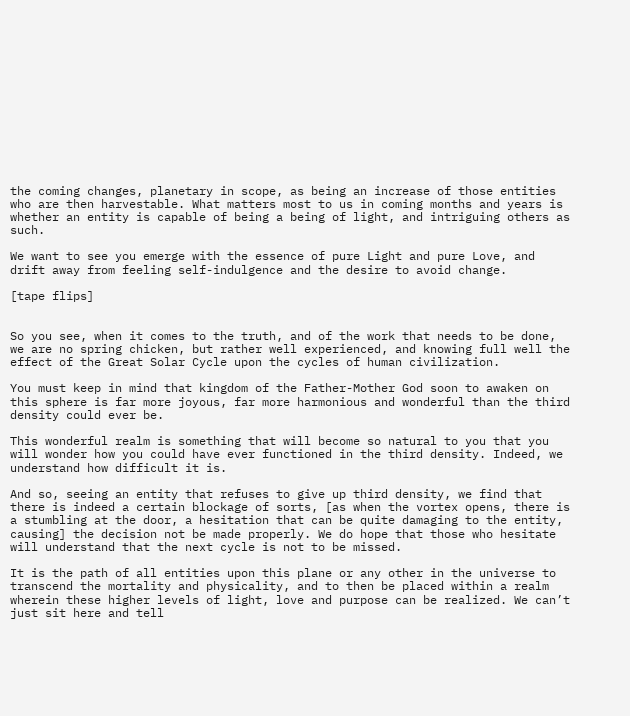the coming changes, planetary in scope, as being an increase of those entities who are then harvestable. What matters most to us in coming months and years is whether an entity is capable of being a being of light, and intriguing others as such.

We want to see you emerge with the essence of pure Light and pure Love, and drift away from feeling self-indulgence and the desire to avoid change.

[tape flips]


So you see, when it comes to the truth, and of the work that needs to be done, we are no spring chicken, but rather well experienced, and knowing full well the effect of the Great Solar Cycle upon the cycles of human civilization.

You must keep in mind that kingdom of the Father-Mother God soon to awaken on this sphere is far more joyous, far more harmonious and wonderful than the third density could ever be.

This wonderful realm is something that will become so natural to you that you will wonder how you could have ever functioned in the third density. Indeed, we understand how difficult it is.

And so, seeing an entity that refuses to give up third density, we find that there is indeed a certain blockage of sorts, [as when the vortex opens, there is a stumbling at the door, a hesitation that can be quite damaging to the entity, causing] the decision not be made properly. We do hope that those who hesitate will understand that the next cycle is not to be missed.

It is the path of all entities upon this plane or any other in the universe to transcend the mortality and physicality, and to then be placed within a realm wherein these higher levels of light, love and purpose can be realized. We can’t just sit here and tell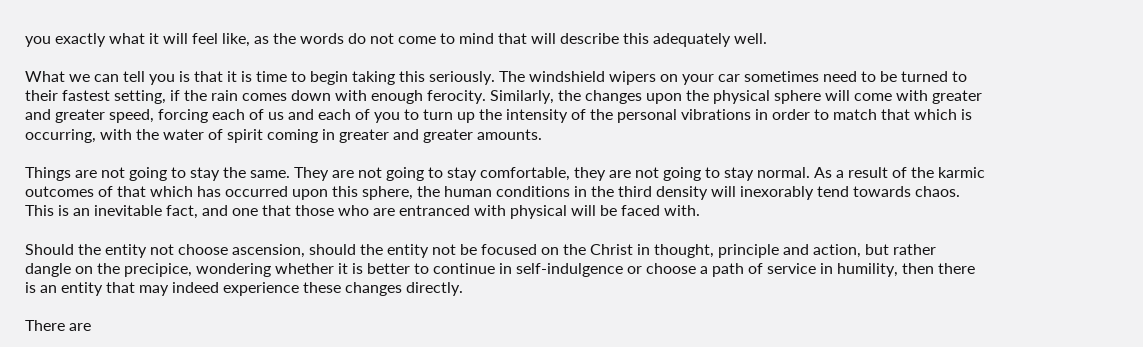you exactly what it will feel like, as the words do not come to mind that will describe this adequately well.

What we can tell you is that it is time to begin taking this seriously. The windshield wipers on your car sometimes need to be turned to their fastest setting, if the rain comes down with enough ferocity. Similarly, the changes upon the physical sphere will come with greater and greater speed, forcing each of us and each of you to turn up the intensity of the personal vibrations in order to match that which is occurring, with the water of spirit coming in greater and greater amounts.

Things are not going to stay the same. They are not going to stay comfortable, they are not going to stay normal. As a result of the karmic outcomes of that which has occurred upon this sphere, the human conditions in the third density will inexorably tend towards chaos. This is an inevitable fact, and one that those who are entranced with physical will be faced with.

Should the entity not choose ascension, should the entity not be focused on the Christ in thought, principle and action, but rather dangle on the precipice, wondering whether it is better to continue in self-indulgence or choose a path of service in humility, then there is an entity that may indeed experience these changes directly.

There are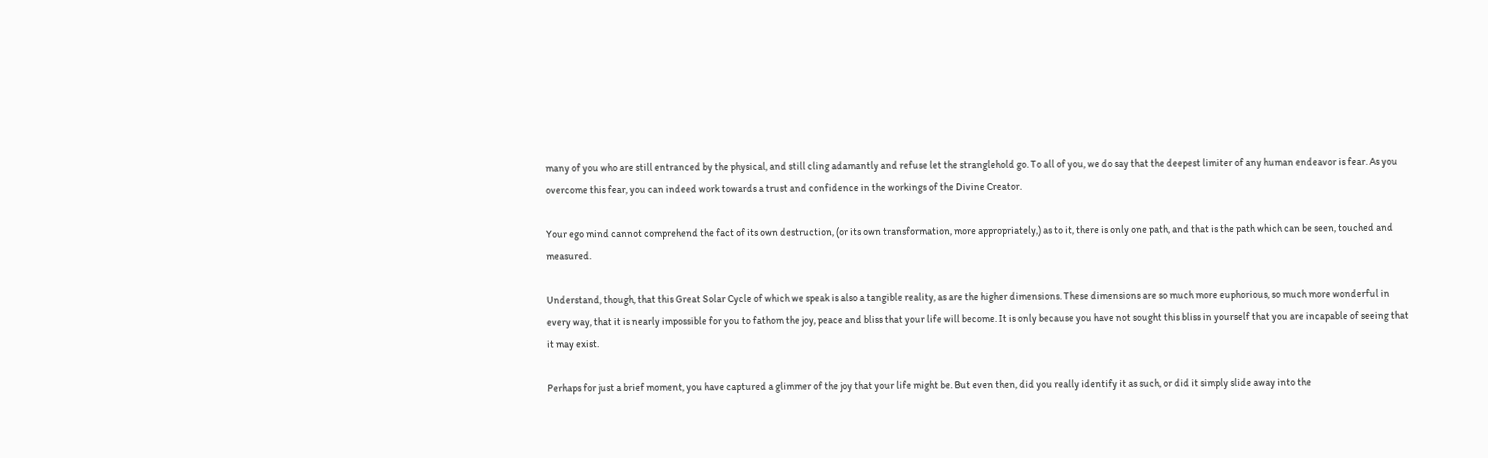many of you who are still entranced by the physical, and still cling adamantly and refuse let the stranglehold go. To all of you, we do say that the deepest limiter of any human endeavor is fear. As you overcome this fear, you can indeed work towards a trust and confidence in the workings of the Divine Creator.

Your ego mind cannot comprehend the fact of its own destruction, (or its own transformation, more appropriately,) as to it, there is only one path, and that is the path which can be seen, touched and measured.

Understand, though, that this Great Solar Cycle of which we speak is also a tangible reality, as are the higher dimensions. These dimensions are so much more euphorious, so much more wonderful in every way, that it is nearly impossible for you to fathom the joy, peace and bliss that your life will become. It is only because you have not sought this bliss in yourself that you are incapable of seeing that it may exist.

Perhaps for just a brief moment, you have captured a glimmer of the joy that your life might be. But even then, did you really identify it as such, or did it simply slide away into the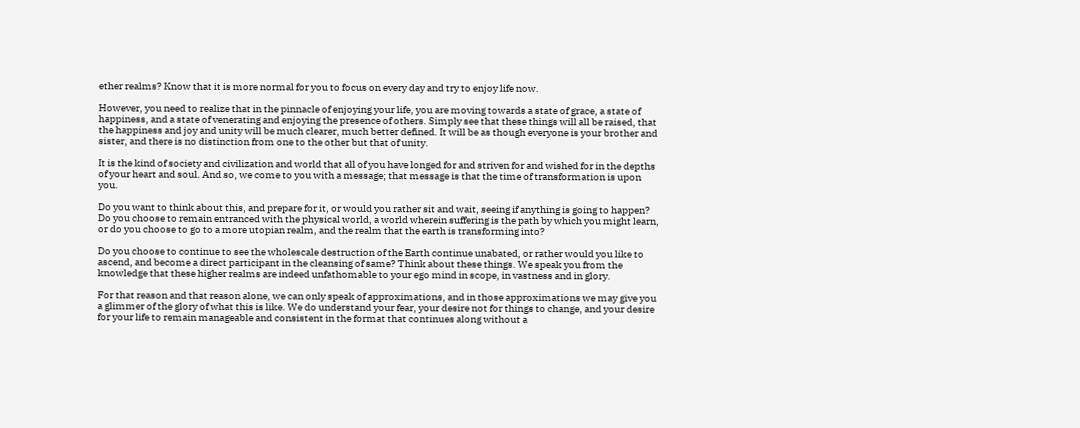ether realms? Know that it is more normal for you to focus on every day and try to enjoy life now.

However, you need to realize that in the pinnacle of enjoying your life, you are moving towards a state of grace, a state of happiness, and a state of venerating and enjoying the presence of others. Simply see that these things will all be raised, that the happiness and joy and unity will be much clearer, much better defined. It will be as though everyone is your brother and sister, and there is no distinction from one to the other but that of unity.

It is the kind of society and civilization and world that all of you have longed for and striven for and wished for in the depths of your heart and soul. And so, we come to you with a message; that message is that the time of transformation is upon you.

Do you want to think about this, and prepare for it, or would you rather sit and wait, seeing if anything is going to happen? Do you choose to remain entranced with the physical world, a world wherein suffering is the path by which you might learn, or do you choose to go to a more utopian realm, and the realm that the earth is transforming into?

Do you choose to continue to see the wholescale destruction of the Earth continue unabated, or rather would you like to ascend, and become a direct participant in the cleansing of same? Think about these things. We speak you from the knowledge that these higher realms are indeed unfathomable to your ego mind in scope, in vastness and in glory.

For that reason and that reason alone, we can only speak of approximations, and in those approximations we may give you a glimmer of the glory of what this is like. We do understand your fear, your desire not for things to change, and your desire for your life to remain manageable and consistent in the format that continues along without a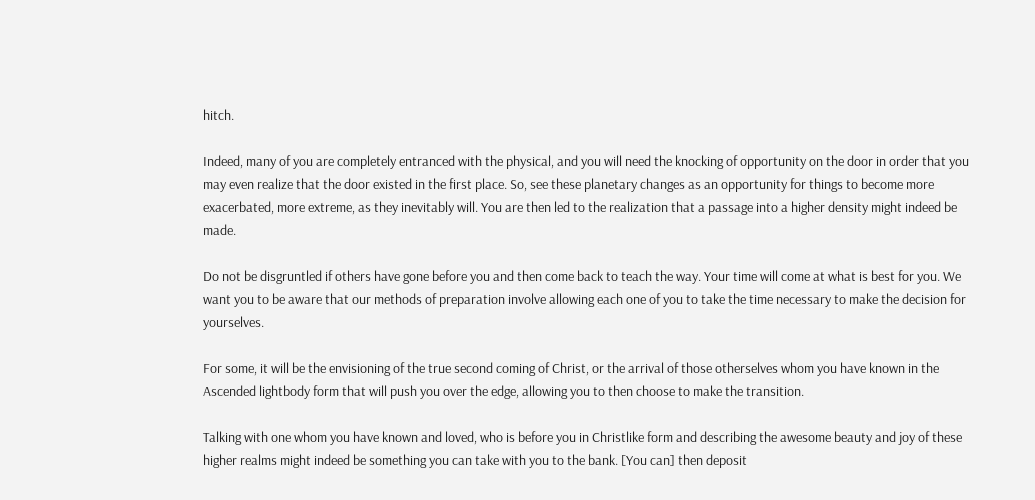hitch.

Indeed, many of you are completely entranced with the physical, and you will need the knocking of opportunity on the door in order that you may even realize that the door existed in the first place. So, see these planetary changes as an opportunity for things to become more exacerbated, more extreme, as they inevitably will. You are then led to the realization that a passage into a higher density might indeed be made.

Do not be disgruntled if others have gone before you and then come back to teach the way. Your time will come at what is best for you. We want you to be aware that our methods of preparation involve allowing each one of you to take the time necessary to make the decision for yourselves.

For some, it will be the envisioning of the true second coming of Christ, or the arrival of those otherselves whom you have known in the Ascended lightbody form that will push you over the edge, allowing you to then choose to make the transition.

Talking with one whom you have known and loved, who is before you in Christlike form and describing the awesome beauty and joy of these higher realms might indeed be something you can take with you to the bank. [You can] then deposit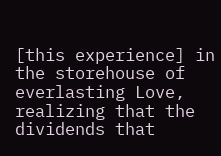[this experience] in the storehouse of everlasting Love, realizing that the dividends that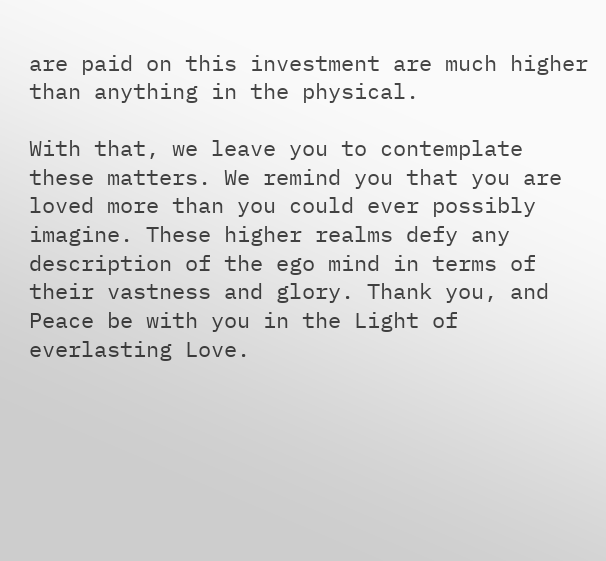are paid on this investment are much higher than anything in the physical.

With that, we leave you to contemplate these matters. We remind you that you are loved more than you could ever possibly imagine. These higher realms defy any description of the ego mind in terms of their vastness and glory. Thank you, and Peace be with you in the Light of everlasting Love.